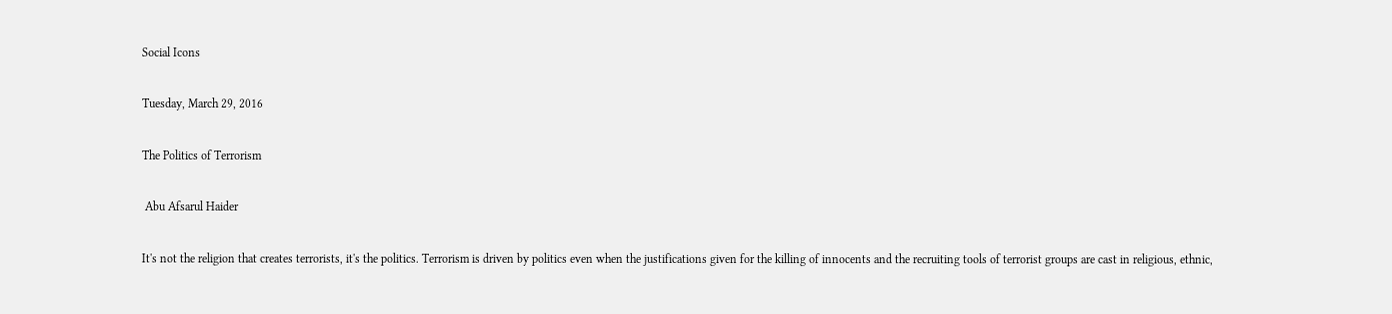Social Icons

Tuesday, March 29, 2016

The Politics of Terrorism

 Abu Afsarul Haider

It's not the religion that creates terrorists, it's the politics. Terrorism is driven by politics even when the justifications given for the killing of innocents and the recruiting tools of terrorist groups are cast in religious, ethnic,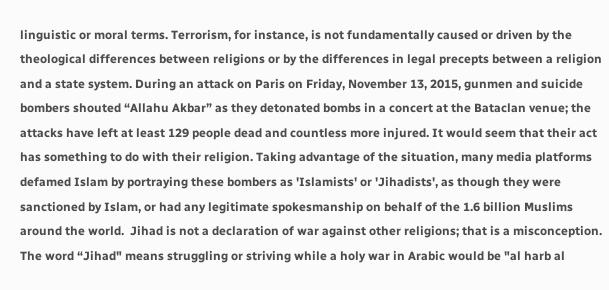linguistic or moral terms. Terrorism, for instance, is not fundamentally caused or driven by the theological differences between religions or by the differences in legal precepts between a religion and a state system. During an attack on Paris on Friday, November 13, 2015, gunmen and suicide bombers shouted “Allahu Akbar” as they detonated bombs in a concert at the Bataclan venue; the attacks have left at least 129 people dead and countless more injured. It would seem that their act has something to do with their religion. Taking advantage of the situation, many media platforms defamed Islam by portraying these bombers as 'Islamists' or 'Jihadists', as though they were sanctioned by Islam, or had any legitimate spokesmanship on behalf of the 1.6 billion Muslims around the world.  Jihad is not a declaration of war against other religions; that is a misconception. The word “Jihad" means struggling or striving while a holy war in Arabic would be "al harb al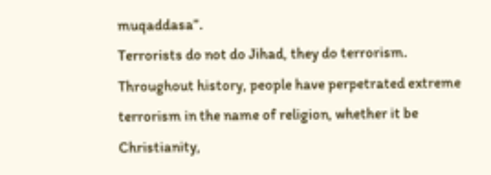muqaddasa”.
Terrorists do not do Jihad, they do terrorism. Throughout history, people have perpetrated extreme terrorism in the name of religion, whether it be Christianity,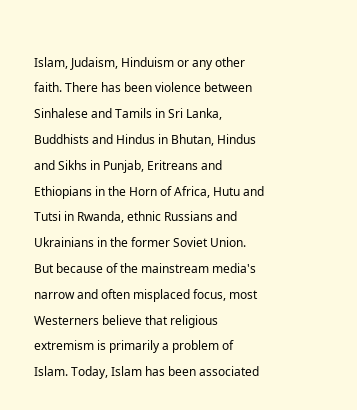Islam, Judaism, Hinduism or any other faith. There has been violence between Sinhalese and Tamils in Sri Lanka, Buddhists and Hindus in Bhutan, Hindus and Sikhs in Punjab, Eritreans and Ethiopians in the Horn of Africa, Hutu and Tutsi in Rwanda, ethnic Russians and Ukrainians in the former Soviet Union. But because of the mainstream media's narrow and often misplaced focus, most Westerners believe that religious extremism is primarily a problem of Islam. Today, Islam has been associated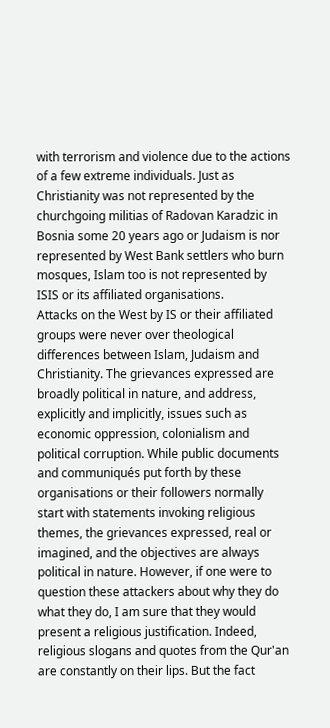with terrorism and violence due to the actions of a few extreme individuals. Just as Christianity was not represented by the churchgoing militias of Radovan Karadzic in Bosnia some 20 years ago or Judaism is nor represented by West Bank settlers who burn mosques, Islam too is not represented by ISIS or its affiliated organisations.
Attacks on the West by IS or their affiliated groups were never over theological differences between Islam, Judaism and Christianity. The grievances expressed are broadly political in nature, and address, explicitly and implicitly, issues such as economic oppression, colonialism and political corruption. While public documents and communiqués put forth by these organisations or their followers normally start with statements invoking religious themes, the grievances expressed, real or imagined, and the objectives are always political in nature. However, if one were to question these attackers about why they do what they do, I am sure that they would present a religious justification. Indeed, religious slogans and quotes from the Qur'an are constantly on their lips. But the fact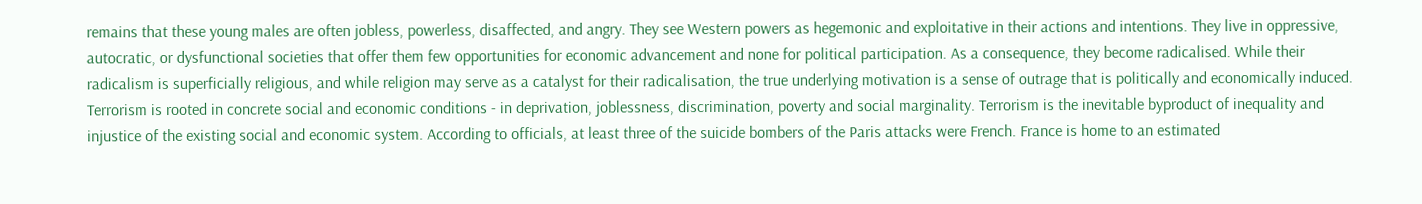remains that these young males are often jobless, powerless, disaffected, and angry. They see Western powers as hegemonic and exploitative in their actions and intentions. They live in oppressive, autocratic, or dysfunctional societies that offer them few opportunities for economic advancement and none for political participation. As a consequence, they become radicalised. While their radicalism is superficially religious, and while religion may serve as a catalyst for their radicalisation, the true underlying motivation is a sense of outrage that is politically and economically induced.
Terrorism is rooted in concrete social and economic conditions - in deprivation, joblessness, discrimination, poverty and social marginality. Terrorism is the inevitable byproduct of inequality and injustice of the existing social and economic system. According to officials, at least three of the suicide bombers of the Paris attacks were French. France is home to an estimated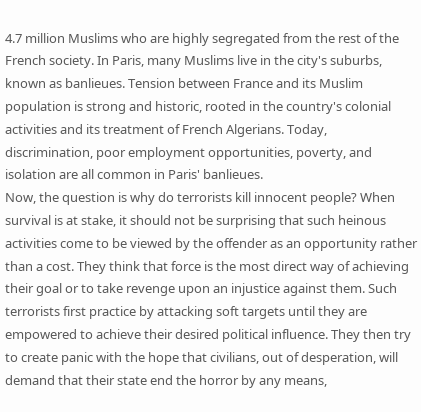4.7 million Muslims who are highly segregated from the rest of the French society. In Paris, many Muslims live in the city's suburbs, known as banlieues. Tension between France and its Muslim population is strong and historic, rooted in the country's colonial activities and its treatment of French Algerians. Today, discrimination, poor employment opportunities, poverty, and isolation are all common in Paris' banlieues.
Now, the question is why do terrorists kill innocent people? When survival is at stake, it should not be surprising that such heinous activities come to be viewed by the offender as an opportunity rather than a cost. They think that force is the most direct way of achieving their goal or to take revenge upon an injustice against them. Such terrorists first practice by attacking soft targets until they are empowered to achieve their desired political influence. They then try to create panic with the hope that civilians, out of desperation, will demand that their state end the horror by any means,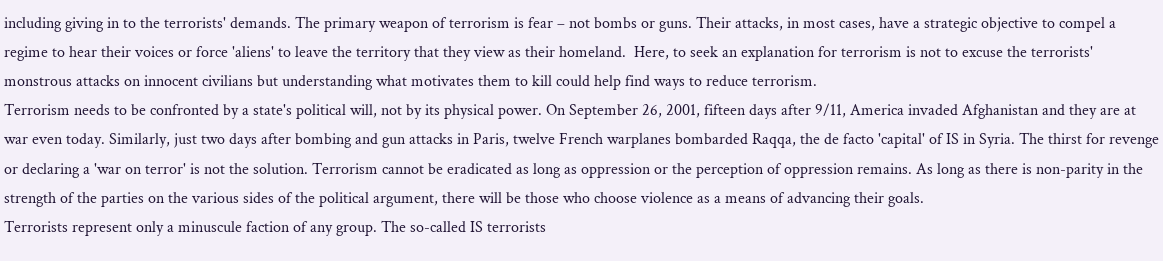including giving in to the terrorists' demands. The primary weapon of terrorism is fear – not bombs or guns. Their attacks, in most cases, have a strategic objective to compel a regime to hear their voices or force 'aliens' to leave the territory that they view as their homeland.  Here, to seek an explanation for terrorism is not to excuse the terrorists' monstrous attacks on innocent civilians but understanding what motivates them to kill could help find ways to reduce terrorism.
Terrorism needs to be confronted by a state's political will, not by its physical power. On September 26, 2001, fifteen days after 9/11, America invaded Afghanistan and they are at war even today. Similarly, just two days after bombing and gun attacks in Paris, twelve French warplanes bombarded Raqqa, the de facto 'capital' of IS in Syria. The thirst for revenge or declaring a 'war on terror' is not the solution. Terrorism cannot be eradicated as long as oppression or the perception of oppression remains. As long as there is non-parity in the strength of the parties on the various sides of the political argument, there will be those who choose violence as a means of advancing their goals.
Terrorists represent only a minuscule faction of any group. The so-called IS terrorists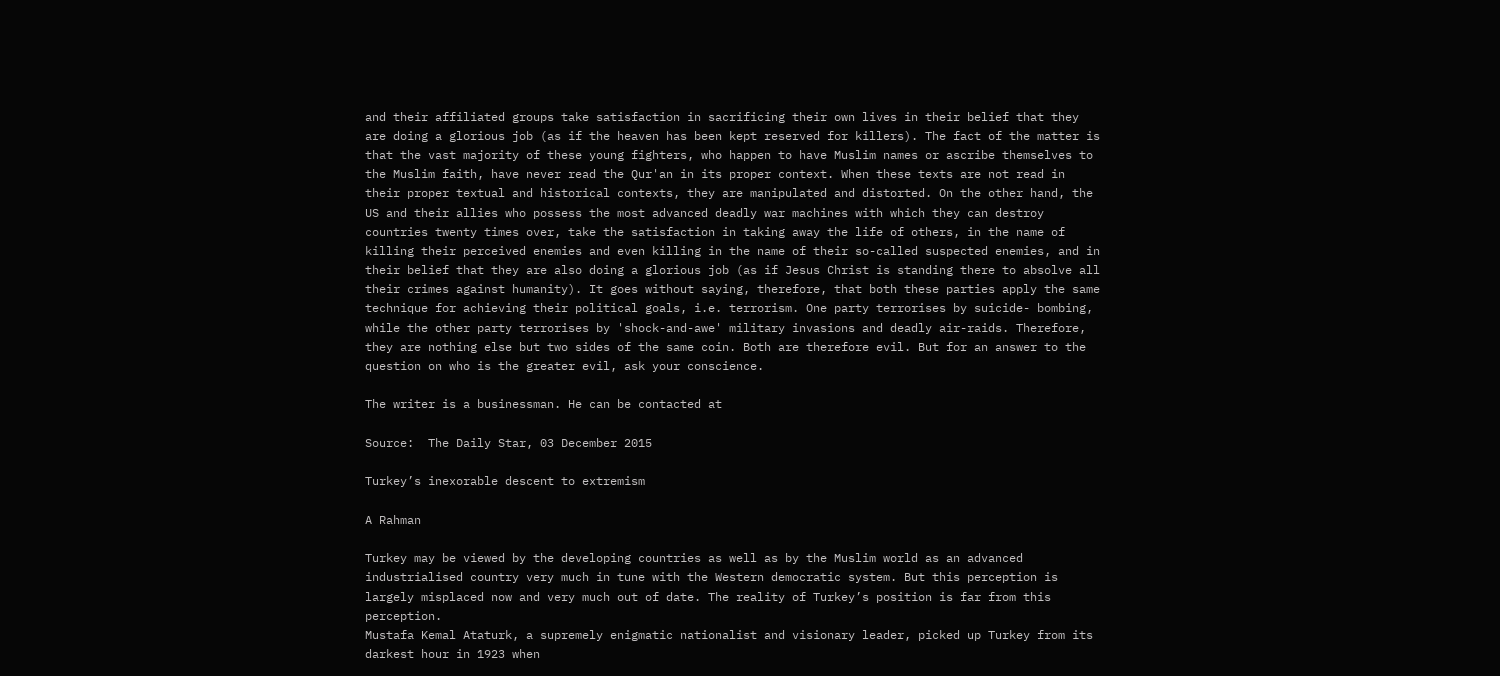and their affiliated groups take satisfaction in sacrificing their own lives in their belief that they are doing a glorious job (as if the heaven has been kept reserved for killers). The fact of the matter is that the vast majority of these young fighters, who happen to have Muslim names or ascribe themselves to the Muslim faith, have never read the Qur'an in its proper context. When these texts are not read in their proper textual and historical contexts, they are manipulated and distorted. On the other hand, the US and their allies who possess the most advanced deadly war machines with which they can destroy countries twenty times over, take the satisfaction in taking away the life of others, in the name of killing their perceived enemies and even killing in the name of their so-called suspected enemies, and in their belief that they are also doing a glorious job (as if Jesus Christ is standing there to absolve all their crimes against humanity). It goes without saying, therefore, that both these parties apply the same technique for achieving their political goals, i.e. terrorism. One party terrorises by suicide- bombing, while the other party terrorises by 'shock-and-awe' military invasions and deadly air-raids. Therefore, they are nothing else but two sides of the same coin. Both are therefore evil. But for an answer to the question on who is the greater evil, ask your conscience.

The writer is a businessman. He can be contacted at

Source:  The Daily Star, 03 December 2015

Turkey’s inexorable descent to extremism

A Rahman

Turkey may be viewed by the developing countries as well as by the Muslim world as an advanced industrialised country very much in tune with the Western democratic system. But this perception is largely misplaced now and very much out of date. The reality of Turkey’s position is far from this perception.
Mustafa Kemal Ataturk, a supremely enigmatic nationalist and visionary leader, picked up Turkey from its darkest hour in 1923 when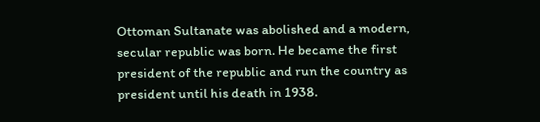Ottoman Sultanate was abolished and a modern, secular republic was born. He became the first president of the republic and run the country as president until his death in 1938.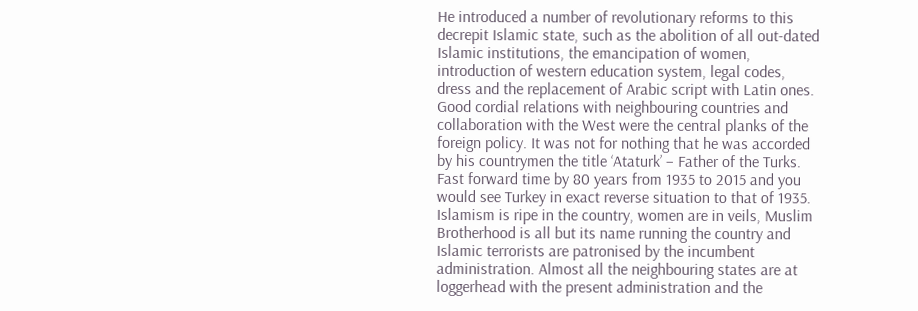He introduced a number of revolutionary reforms to this decrepit Islamic state, such as the abolition of all out-dated Islamic institutions, the emancipation of women, introduction of western education system, legal codes, dress and the replacement of Arabic script with Latin ones. Good cordial relations with neighbouring countries and collaboration with the West were the central planks of the foreign policy. It was not for nothing that he was accorded by his countrymen the title ‘Ataturk’ – Father of the Turks.
Fast forward time by 80 years from 1935 to 2015 and you would see Turkey in exact reverse situation to that of 1935. Islamism is ripe in the country, women are in veils, Muslim Brotherhood is all but its name running the country and Islamic terrorists are patronised by the incumbent administration. Almost all the neighbouring states are at loggerhead with the present administration and the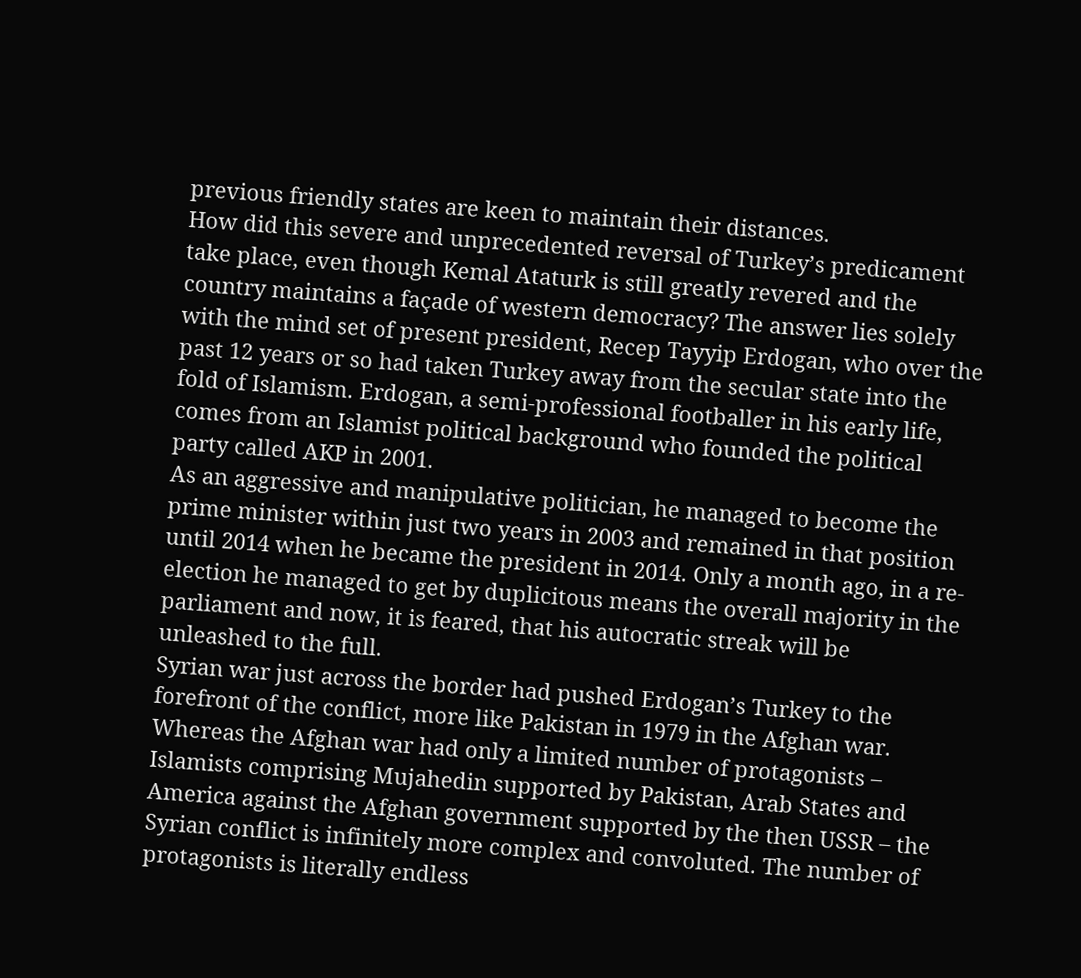previous friendly states are keen to maintain their distances.
How did this severe and unprecedented reversal of Turkey’s predicament take place, even though Kemal Ataturk is still greatly revered and the country maintains a façade of western democracy? The answer lies solely with the mind set of present president, Recep Tayyip Erdogan, who over the past 12 years or so had taken Turkey away from the secular state into the fold of Islamism. Erdogan, a semi-professional footballer in his early life, comes from an Islamist political background who founded the political party called AKP in 2001.
As an aggressive and manipulative politician, he managed to become the prime minister within just two years in 2003 and remained in that position until 2014 when he became the president in 2014. Only a month ago, in a re-election he managed to get by duplicitous means the overall majority in the parliament and now, it is feared, that his autocratic streak will be unleashed to the full.
Syrian war just across the border had pushed Erdogan’s Turkey to the forefront of the conflict, more like Pakistan in 1979 in the Afghan war. Whereas the Afghan war had only a limited number of protagonists – Islamists comprising Mujahedin supported by Pakistan, Arab States and America against the Afghan government supported by the then USSR – the Syrian conflict is infinitely more complex and convoluted. The number of protagonists is literally endless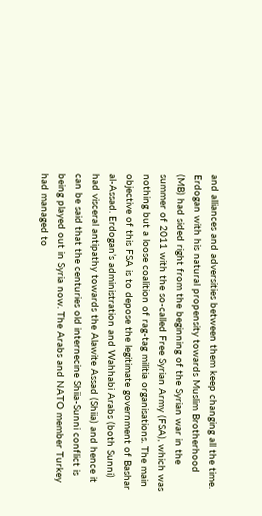and alliances and adversities between them keep changing all the time.
Erdogan with his natural propensity towards Muslim Brotherhood (MB) had sided right from the beginning of the Syrian war in the summer of 2011 with the so-called Free Syrian Army (FSA), which was nothing but a loose coalition of rag-tag militia organisations. The main objective of this FSA is to depose the legitimate government of Bashar al-Assad. Erdogan’s administration and Wahhabi Arabs (both Sunni) had visceral antipathy towards the Alawite Assad (Shiia) and hence it can be said that the centuries old internecine Shiia-Sunni conflict is being played out in Syria now. The Arabs and NATO member Turkey had managed to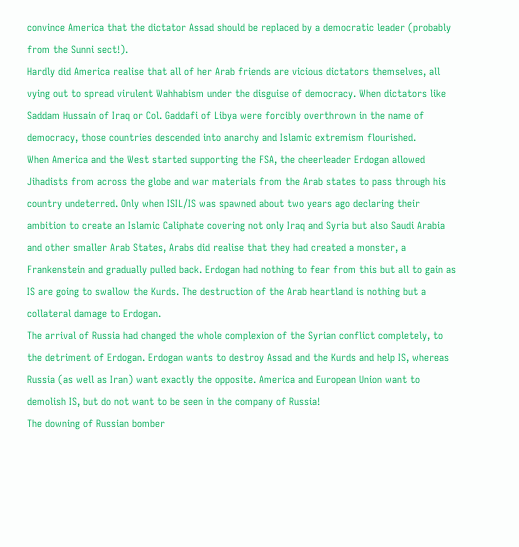convince America that the dictator Assad should be replaced by a democratic leader (probably from the Sunni sect!).
Hardly did America realise that all of her Arab friends are vicious dictators themselves, all vying out to spread virulent Wahhabism under the disguise of democracy. When dictators like Saddam Hussain of Iraq or Col. Gaddafi of Libya were forcibly overthrown in the name of democracy, those countries descended into anarchy and Islamic extremism flourished.
When America and the West started supporting the FSA, the cheerleader Erdogan allowed Jihadists from across the globe and war materials from the Arab states to pass through his country undeterred. Only when ISIL/IS was spawned about two years ago declaring their ambition to create an Islamic Caliphate covering not only Iraq and Syria but also Saudi Arabia and other smaller Arab States, Arabs did realise that they had created a monster, a Frankenstein and gradually pulled back. Erdogan had nothing to fear from this but all to gain as IS are going to swallow the Kurds. The destruction of the Arab heartland is nothing but a collateral damage to Erdogan.
The arrival of Russia had changed the whole complexion of the Syrian conflict completely, to the detriment of Erdogan. Erdogan wants to destroy Assad and the Kurds and help IS, whereas Russia (as well as Iran) want exactly the opposite. America and European Union want to demolish IS, but do not want to be seen in the company of Russia!
The downing of Russian bomber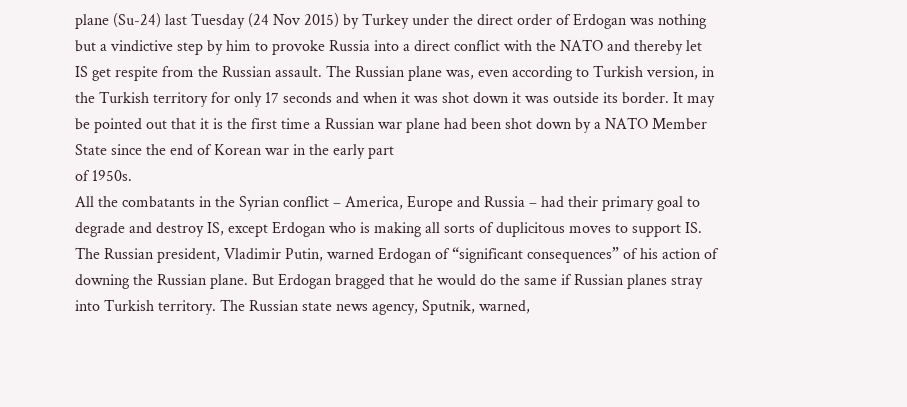plane (Su-24) last Tuesday (24 Nov 2015) by Turkey under the direct order of Erdogan was nothing but a vindictive step by him to provoke Russia into a direct conflict with the NATO and thereby let IS get respite from the Russian assault. The Russian plane was, even according to Turkish version, in the Turkish territory for only 17 seconds and when it was shot down it was outside its border. It may be pointed out that it is the first time a Russian war plane had been shot down by a NATO Member State since the end of Korean war in the early part
of 1950s.
All the combatants in the Syrian conflict – America, Europe and Russia – had their primary goal to degrade and destroy IS, except Erdogan who is making all sorts of duplicitous moves to support IS. The Russian president, Vladimir Putin, warned Erdogan of “significant consequences” of his action of downing the Russian plane. But Erdogan bragged that he would do the same if Russian planes stray into Turkish territory. The Russian state news agency, Sputnik, warned,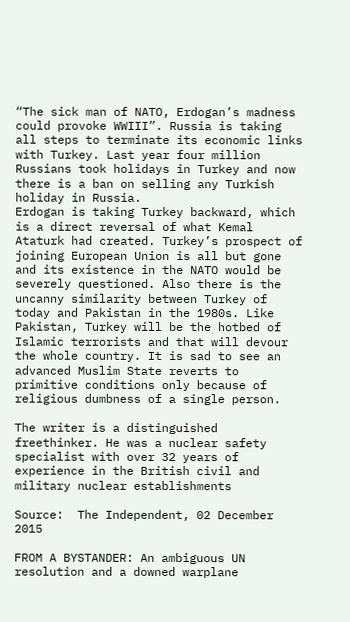“The sick man of NATO, Erdogan’s madness could provoke WWIII”. Russia is taking all steps to terminate its economic links with Turkey. Last year four million Russians took holidays in Turkey and now there is a ban on selling any Turkish holiday in Russia.
Erdogan is taking Turkey backward, which is a direct reversal of what Kemal Ataturk had created. Turkey’s prospect of joining European Union is all but gone and its existence in the NATO would be severely questioned. Also there is the uncanny similarity between Turkey of today and Pakistan in the 1980s. Like Pakistan, Turkey will be the hotbed of Islamic terrorists and that will devour the whole country. It is sad to see an advanced Muslim State reverts to primitive conditions only because of religious dumbness of a single person.

The writer is a distinguished freethinker. He was a nuclear safety specialist with over 32 years of experience in the British civil and military nuclear establishments

Source:  The Independent, 02 December 2015

FROM A BYSTANDER: An ambiguous UN resolution and a downed warplane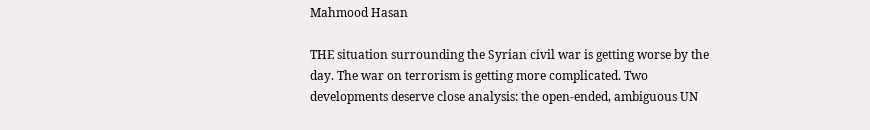Mahmood Hasan

THE situation surrounding the Syrian civil war is getting worse by the day. The war on terrorism is getting more complicated. Two developments deserve close analysis: the open-ended, ambiguous UN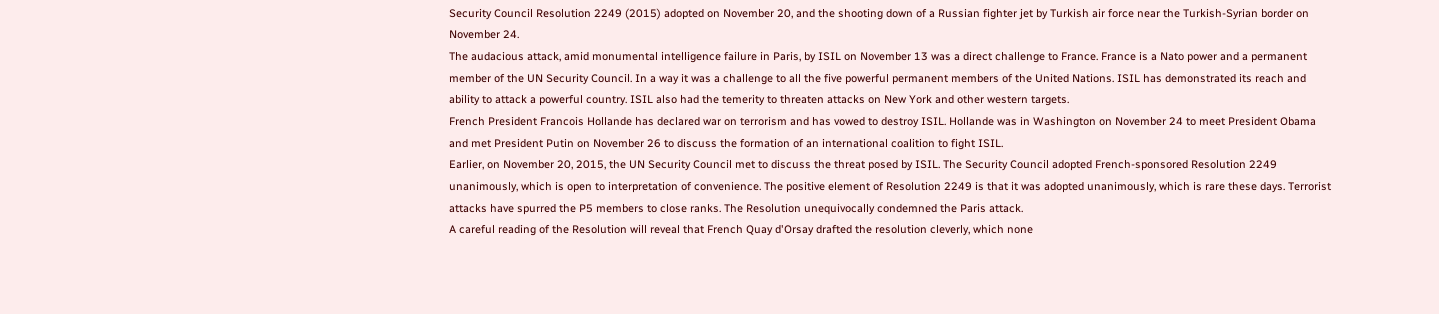Security Council Resolution 2249 (2015) adopted on November 20, and the shooting down of a Russian fighter jet by Turkish air force near the Turkish-Syrian border on November 24.
The audacious attack, amid monumental intelligence failure in Paris, by ISIL on November 13 was a direct challenge to France. France is a Nato power and a permanent member of the UN Security Council. In a way it was a challenge to all the five powerful permanent members of the United Nations. ISIL has demonstrated its reach and ability to attack a powerful country. ISIL also had the temerity to threaten attacks on New York and other western targets.
French President Francois Hollande has declared war on terrorism and has vowed to destroy ISIL. Hollande was in Washington on November 24 to meet President Obama and met President Putin on November 26 to discuss the formation of an international coalition to fight ISIL.
Earlier, on November 20, 2015, the UN Security Council met to discuss the threat posed by ISIL. The Security Council adopted French-sponsored Resolution 2249 unanimously, which is open to interpretation of convenience. The positive element of Resolution 2249 is that it was adopted unanimously, which is rare these days. Terrorist attacks have spurred the P5 members to close ranks. The Resolution unequivocally condemned the Paris attack.
A careful reading of the Resolution will reveal that French Quay d'Orsay drafted the resolution cleverly, which none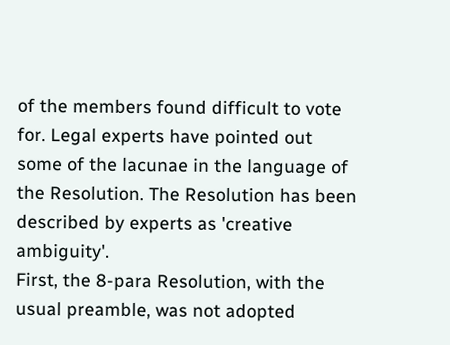of the members found difficult to vote for. Legal experts have pointed out some of the lacunae in the language of the Resolution. The Resolution has been described by experts as 'creative ambiguity'.
First, the 8-para Resolution, with the usual preamble, was not adopted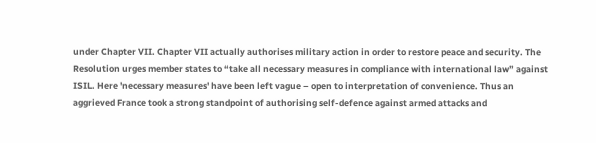under Chapter VII. Chapter VII actually authorises military action in order to restore peace and security. The Resolution urges member states to “take all necessary measures in compliance with international law” against ISIL. Here 'necessary measures' have been left vague – open to interpretation of convenience. Thus an aggrieved France took a strong standpoint of authorising self-defence against armed attacks and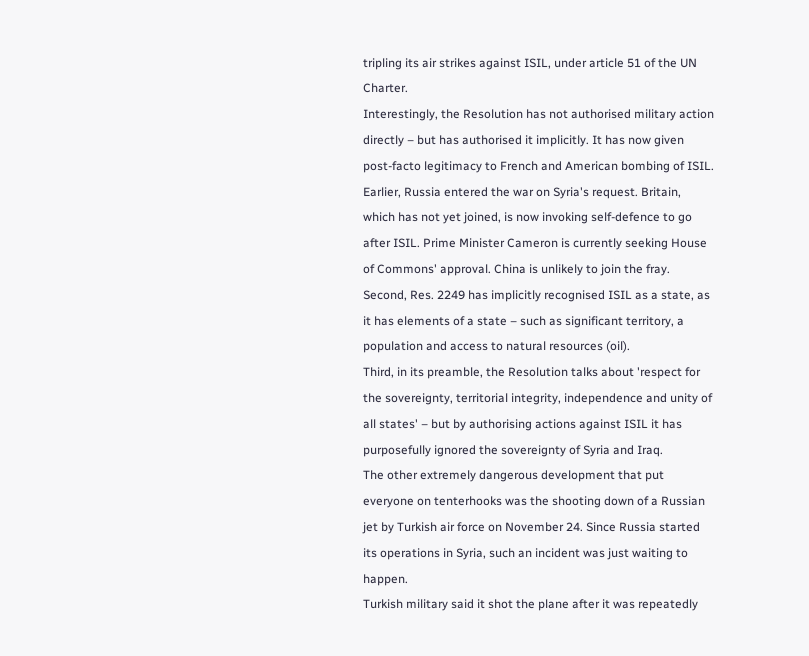tripling its air strikes against ISIL, under article 51 of the UN Charter.
Interestingly, the Resolution has not authorised military action directly – but has authorised it implicitly. It has now given post-facto legitimacy to French and American bombing of ISIL. Earlier, Russia entered the war on Syria's request. Britain, which has not yet joined, is now invoking self-defence to go after ISIL. Prime Minister Cameron is currently seeking House of Commons' approval. China is unlikely to join the fray.
Second, Res. 2249 has implicitly recognised ISIL as a state, as it has elements of a state – such as significant territory, a population and access to natural resources (oil).
Third, in its preamble, the Resolution talks about 'respect for the sovereignty, territorial integrity, independence and unity of all states' – but by authorising actions against ISIL it has purposefully ignored the sovereignty of Syria and Iraq.
The other extremely dangerous development that put everyone on tenterhooks was the shooting down of a Russian jet by Turkish air force on November 24. Since Russia started its operations in Syria, such an incident was just waiting to happen.
Turkish military said it shot the plane after it was repeatedly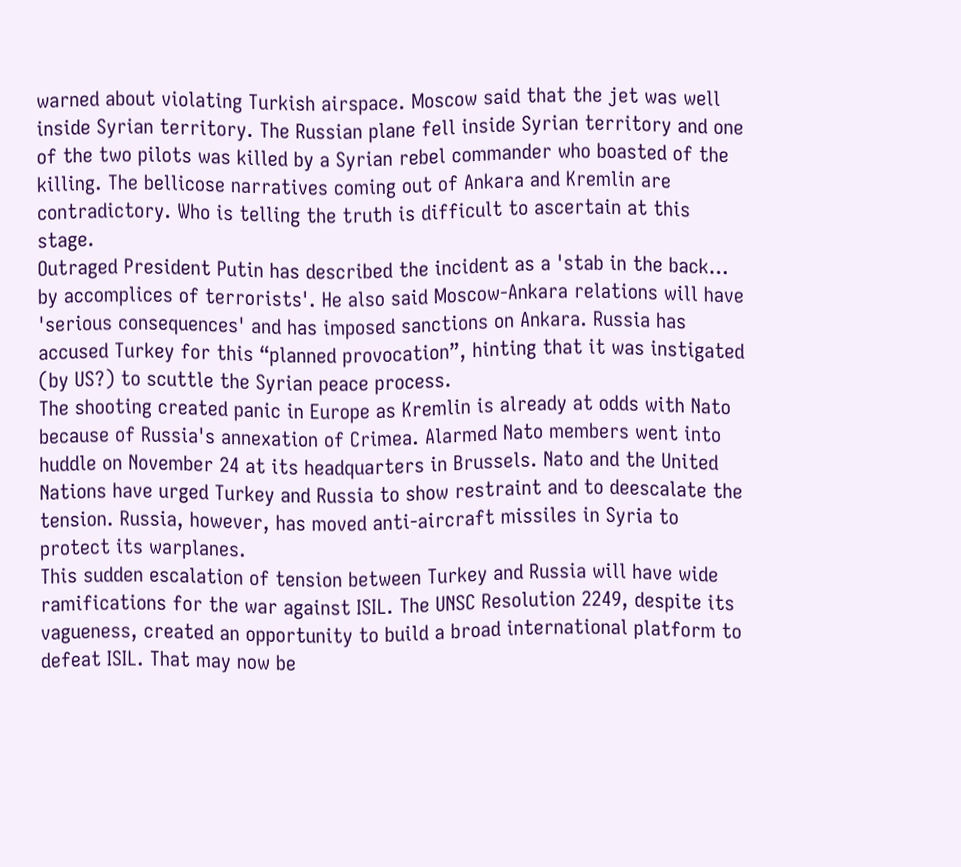warned about violating Turkish airspace. Moscow said that the jet was well inside Syrian territory. The Russian plane fell inside Syrian territory and one of the two pilots was killed by a Syrian rebel commander who boasted of the killing. The bellicose narratives coming out of Ankara and Kremlin are contradictory. Who is telling the truth is difficult to ascertain at this stage.
Outraged President Putin has described the incident as a 'stab in the back… by accomplices of terrorists'. He also said Moscow-Ankara relations will have 'serious consequences' and has imposed sanctions on Ankara. Russia has accused Turkey for this “planned provocation”, hinting that it was instigated (by US?) to scuttle the Syrian peace process.
The shooting created panic in Europe as Kremlin is already at odds with Nato because of Russia's annexation of Crimea. Alarmed Nato members went into huddle on November 24 at its headquarters in Brussels. Nato and the United Nations have urged Turkey and Russia to show restraint and to deescalate the tension. Russia, however, has moved anti-aircraft missiles in Syria to protect its warplanes.
This sudden escalation of tension between Turkey and Russia will have wide ramifications for the war against ISIL. The UNSC Resolution 2249, despite its vagueness, created an opportunity to build a broad international platform to defeat ISIL. That may now be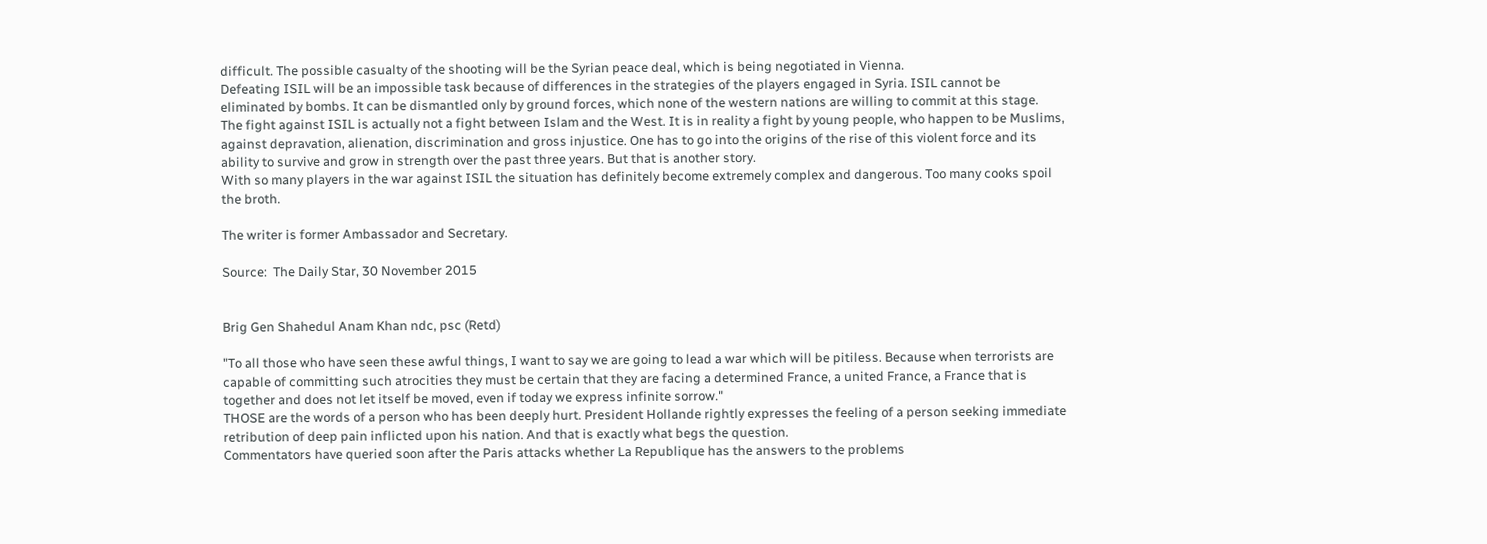difficult. The possible casualty of the shooting will be the Syrian peace deal, which is being negotiated in Vienna.
Defeating ISIL will be an impossible task because of differences in the strategies of the players engaged in Syria. ISIL cannot be eliminated by bombs. It can be dismantled only by ground forces, which none of the western nations are willing to commit at this stage.
The fight against ISIL is actually not a fight between Islam and the West. It is in reality a fight by young people, who happen to be Muslims, against depravation, alienation, discrimination and gross injustice. One has to go into the origins of the rise of this violent force and its ability to survive and grow in strength over the past three years. But that is another story.
With so many players in the war against ISIL the situation has definitely become extremely complex and dangerous. Too many cooks spoil the broth.

The writer is former Ambassador and Secretary.

Source:  The Daily Star, 30 November 2015


Brig Gen Shahedul Anam Khan ndc, psc (Retd)

"To all those who have seen these awful things, I want to say we are going to lead a war which will be pitiless. Because when terrorists are capable of committing such atrocities they must be certain that they are facing a determined France, a united France, a France that is together and does not let itself be moved, even if today we express infinite sorrow."
THOSE are the words of a person who has been deeply hurt. President Hollande rightly expresses the feeling of a person seeking immediate retribution of deep pain inflicted upon his nation. And that is exactly what begs the question.
Commentators have queried soon after the Paris attacks whether La Republique has the answers to the problems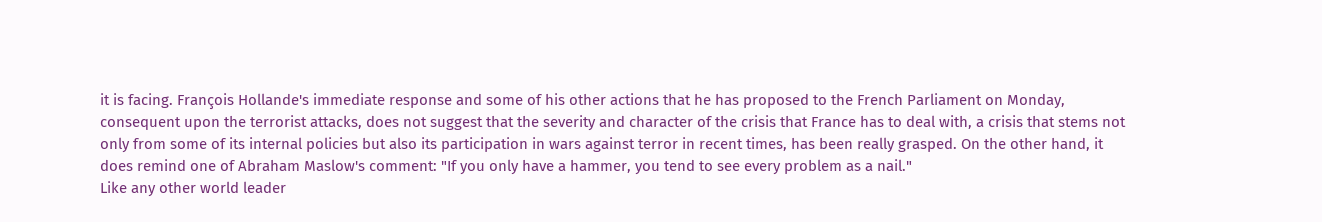it is facing. François Hollande's immediate response and some of his other actions that he has proposed to the French Parliament on Monday, consequent upon the terrorist attacks, does not suggest that the severity and character of the crisis that France has to deal with, a crisis that stems not only from some of its internal policies but also its participation in wars against terror in recent times, has been really grasped. On the other hand, it does remind one of Abraham Maslow's comment: "If you only have a hammer, you tend to see every problem as a nail."
Like any other world leader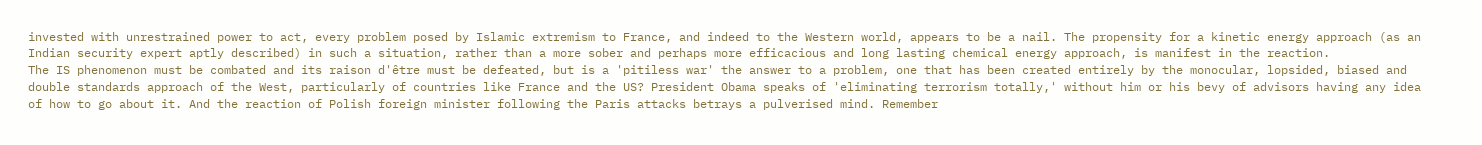invested with unrestrained power to act, every problem posed by Islamic extremism to France, and indeed to the Western world, appears to be a nail. The propensity for a kinetic energy approach (as an Indian security expert aptly described) in such a situation, rather than a more sober and perhaps more efficacious and long lasting chemical energy approach, is manifest in the reaction.
The IS phenomenon must be combated and its raison d'être must be defeated, but is a 'pitiless war' the answer to a problem, one that has been created entirely by the monocular, lopsided, biased and double standards approach of the West, particularly of countries like France and the US? President Obama speaks of 'eliminating terrorism totally,' without him or his bevy of advisors having any idea of how to go about it. And the reaction of Polish foreign minister following the Paris attacks betrays a pulverised mind. Remember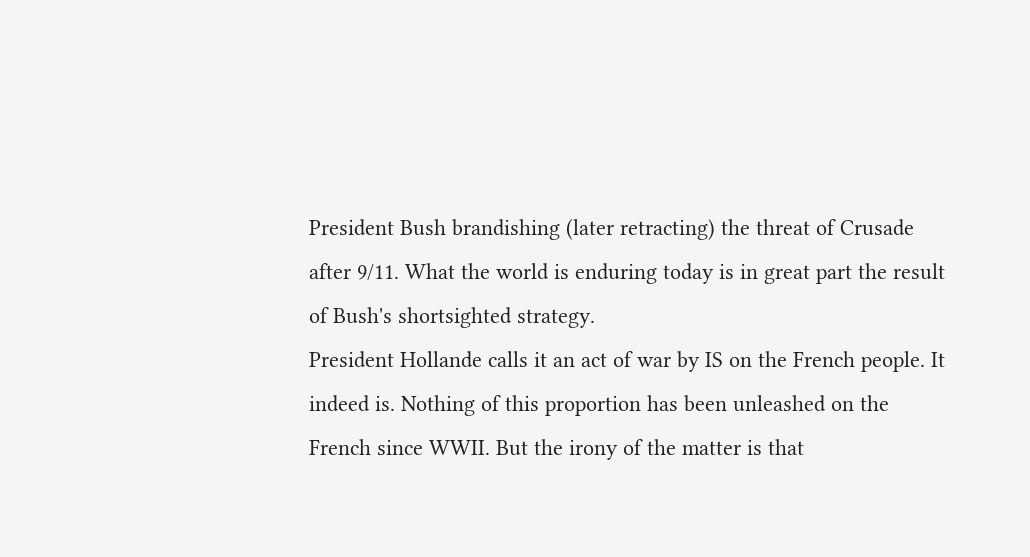President Bush brandishing (later retracting) the threat of Crusade after 9/11. What the world is enduring today is in great part the result of Bush's shortsighted strategy.
President Hollande calls it an act of war by IS on the French people. It indeed is. Nothing of this proportion has been unleashed on the French since WWII. But the irony of the matter is that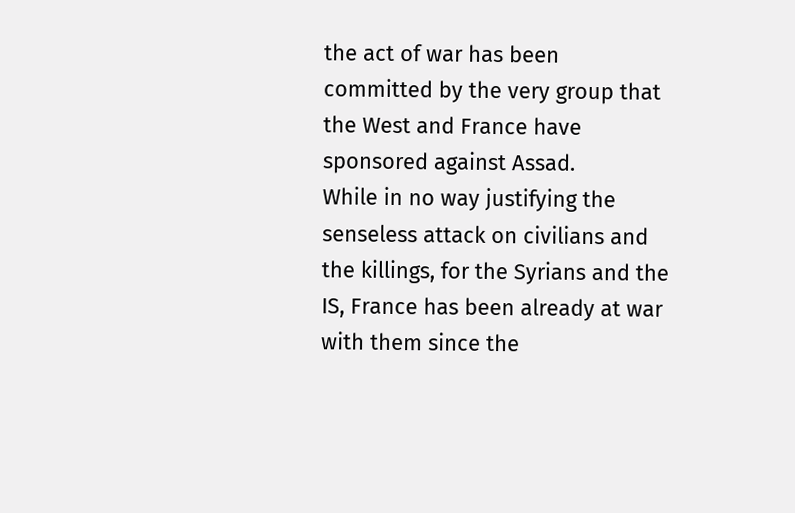the act of war has been committed by the very group that the West and France have sponsored against Assad.
While in no way justifying the senseless attack on civilians and the killings, for the Syrians and the IS, France has been already at war with them since the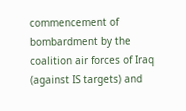commencement of bombardment by the coalition air forces of Iraq (against IS targets) and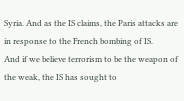Syria. And as the IS claims, the Paris attacks are in response to the French bombing of IS.
And if we believe terrorism to be the weapon of the weak, the IS has sought to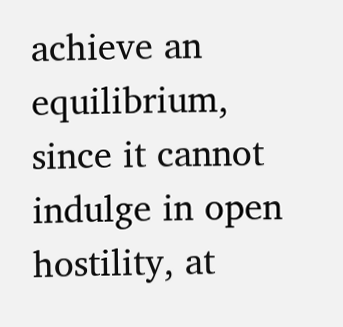achieve an equilibrium, since it cannot indulge in open hostility, at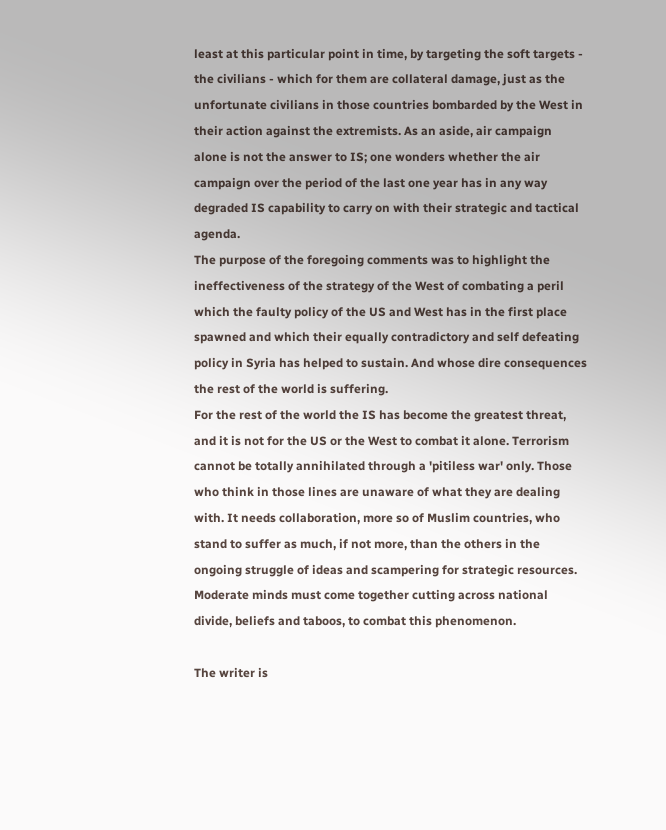least at this particular point in time, by targeting the soft targets - the civilians - which for them are collateral damage, just as the unfortunate civilians in those countries bombarded by the West in their action against the extremists. As an aside, air campaign alone is not the answer to IS; one wonders whether the air campaign over the period of the last one year has in any way degraded IS capability to carry on with their strategic and tactical agenda.
The purpose of the foregoing comments was to highlight the ineffectiveness of the strategy of the West of combating a peril which the faulty policy of the US and West has in the first place spawned and which their equally contradictory and self defeating policy in Syria has helped to sustain. And whose dire consequences the rest of the world is suffering.
For the rest of the world the IS has become the greatest threat, and it is not for the US or the West to combat it alone. Terrorism cannot be totally annihilated through a 'pitiless war' only. Those who think in those lines are unaware of what they are dealing with. It needs collaboration, more so of Muslim countries, who stand to suffer as much, if not more, than the others in the ongoing struggle of ideas and scampering for strategic resources. Moderate minds must come together cutting across national divide, beliefs and taboos, to combat this phenomenon.

The writer is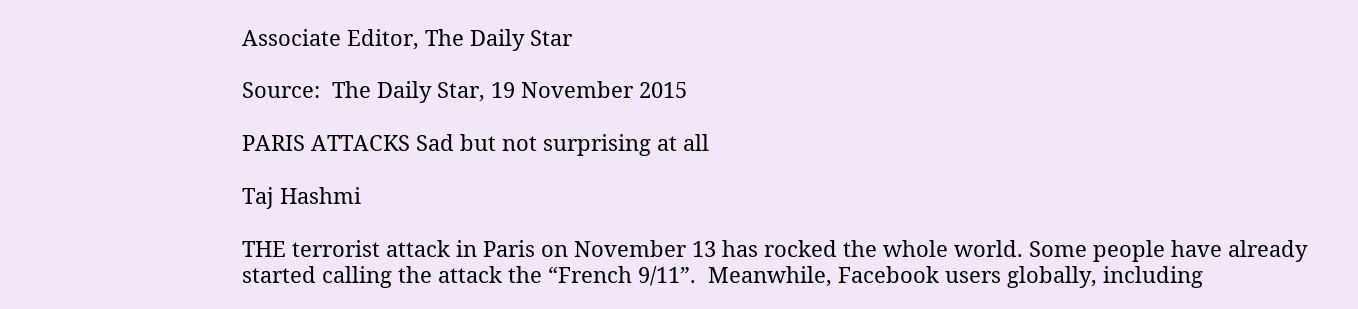Associate Editor, The Daily Star

Source:  The Daily Star, 19 November 2015

PARIS ATTACKS Sad but not surprising at all

Taj Hashmi

THE terrorist attack in Paris on November 13 has rocked the whole world. Some people have already started calling the attack the “French 9/11”.  Meanwhile, Facebook users globally, including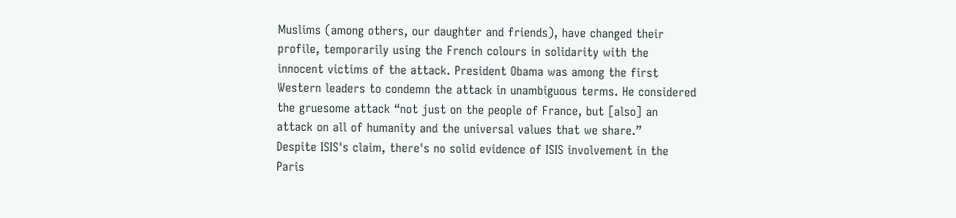Muslims (among others, our daughter and friends), have changed their profile, temporarily using the French colours in solidarity with the innocent victims of the attack. President Obama was among the first Western leaders to condemn the attack in unambiguous terms. He considered the gruesome attack “not just on the people of France, but [also] an attack on all of humanity and the universal values that we share.”
Despite ISIS's claim, there's no solid evidence of ISIS involvement in the Paris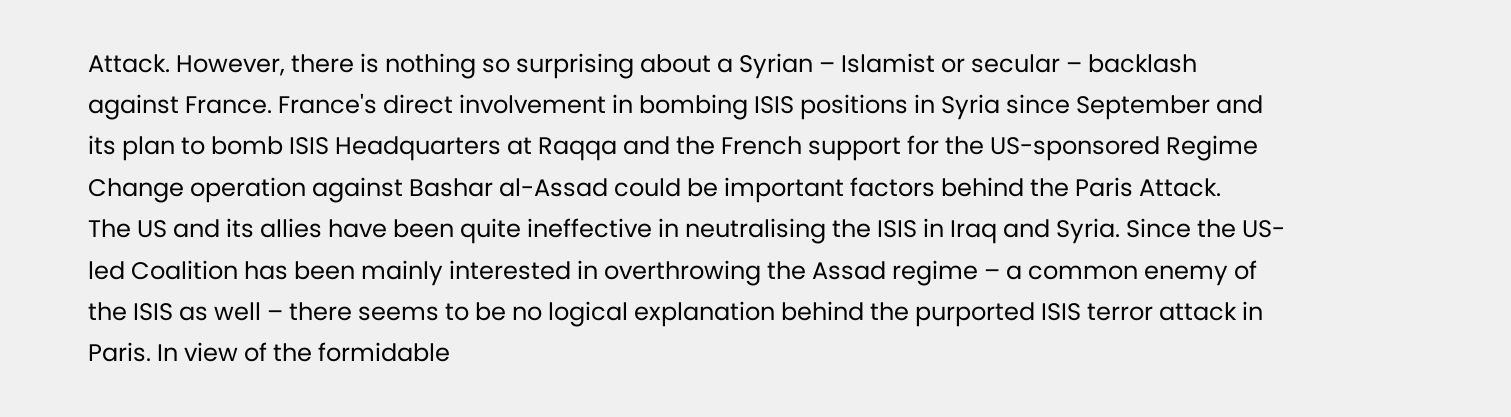Attack. However, there is nothing so surprising about a Syrian – Islamist or secular – backlash against France. France's direct involvement in bombing ISIS positions in Syria since September and its plan to bomb ISIS Headquarters at Raqqa and the French support for the US-sponsored Regime Change operation against Bashar al-Assad could be important factors behind the Paris Attack.
The US and its allies have been quite ineffective in neutralising the ISIS in Iraq and Syria. Since the US-led Coalition has been mainly interested in overthrowing the Assad regime – a common enemy of the ISIS as well – there seems to be no logical explanation behind the purported ISIS terror attack in Paris. In view of the formidable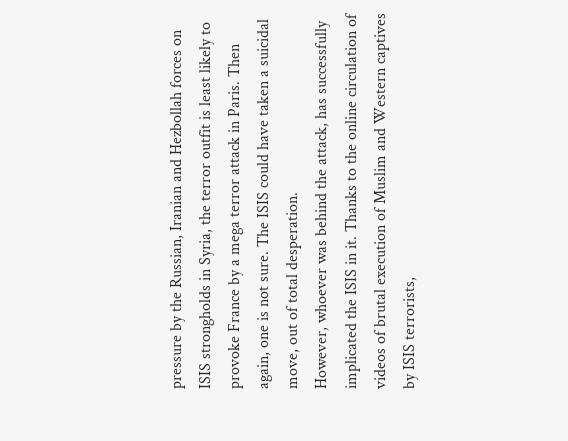pressure by the Russian, Iranian and Hezbollah forces on ISIS strongholds in Syria, the terror outfit is least likely to provoke France by a mega terror attack in Paris. Then again, one is not sure. The ISIS could have taken a suicidal move, out of total desperation.
However, whoever was behind the attack, has successfully implicated the ISIS in it. Thanks to the online circulation of videos of brutal execution of Muslim and Western captives by ISIS terrorists,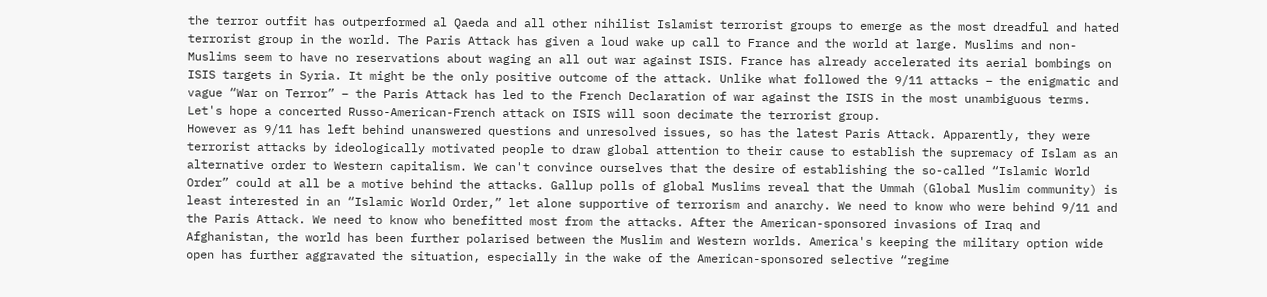the terror outfit has outperformed al Qaeda and all other nihilist Islamist terrorist groups to emerge as the most dreadful and hated terrorist group in the world. The Paris Attack has given a loud wake up call to France and the world at large. Muslims and non-Muslims seem to have no reservations about waging an all out war against ISIS. France has already accelerated its aerial bombings on ISIS targets in Syria. It might be the only positive outcome of the attack. Unlike what followed the 9/11 attacks – the enigmatic and vague “War on Terror” – the Paris Attack has led to the French Declaration of war against the ISIS in the most unambiguous terms. Let's hope a concerted Russo-American-French attack on ISIS will soon decimate the terrorist group.
However as 9/11 has left behind unanswered questions and unresolved issues, so has the latest Paris Attack. Apparently, they were terrorist attacks by ideologically motivated people to draw global attention to their cause to establish the supremacy of Islam as an alternative order to Western capitalism. We can't convince ourselves that the desire of establishing the so-called “Islamic World Order” could at all be a motive behind the attacks. Gallup polls of global Muslims reveal that the Ummah (Global Muslim community) is least interested in an “Islamic World Order,” let alone supportive of terrorism and anarchy. We need to know who were behind 9/11 and the Paris Attack. We need to know who benefitted most from the attacks. After the American-sponsored invasions of Iraq and Afghanistan, the world has been further polarised between the Muslim and Western worlds. America's keeping the military option wide open has further aggravated the situation, especially in the wake of the American-sponsored selective “regime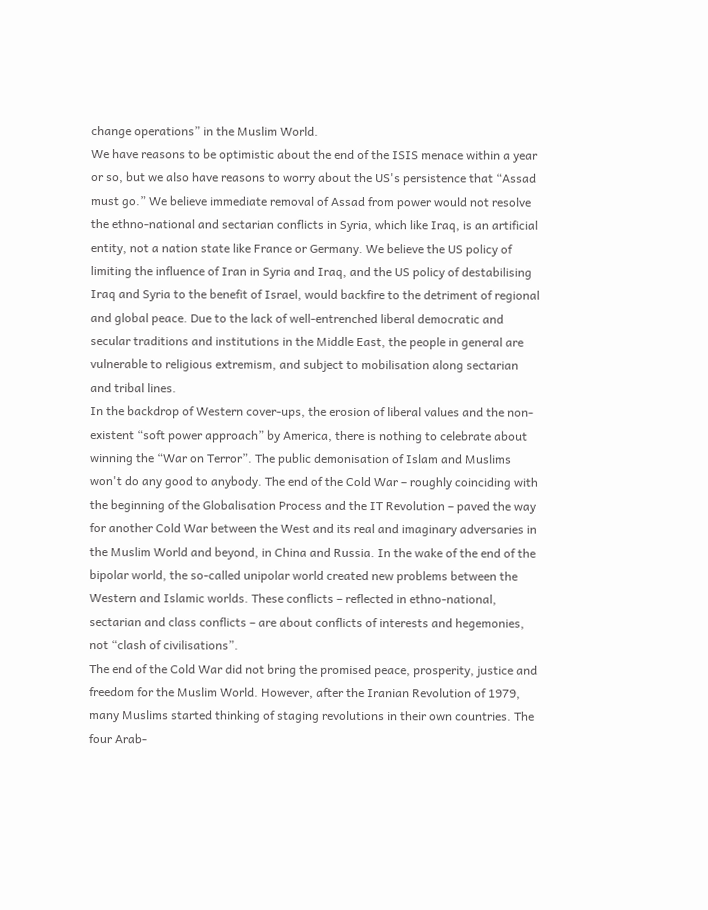change operations” in the Muslim World.
We have reasons to be optimistic about the end of the ISIS menace within a year or so, but we also have reasons to worry about the US's persistence that “Assad must go.” We believe immediate removal of Assad from power would not resolve the ethno-national and sectarian conflicts in Syria, which like Iraq, is an artificial entity, not a nation state like France or Germany. We believe the US policy of limiting the influence of Iran in Syria and Iraq, and the US policy of destabilising Iraq and Syria to the benefit of Israel, would backfire to the detriment of regional and global peace. Due to the lack of well-entrenched liberal democratic and secular traditions and institutions in the Middle East, the people in general are vulnerable to religious extremism, and subject to mobilisation along sectarian and tribal lines.
In the backdrop of Western cover-ups, the erosion of liberal values and the non-existent “soft power approach” by America, there is nothing to celebrate about winning the “War on Terror”. The public demonisation of Islam and Muslims won't do any good to anybody. The end of the Cold War – roughly coinciding with the beginning of the Globalisation Process and the IT Revolution – paved the way for another Cold War between the West and its real and imaginary adversaries in the Muslim World and beyond, in China and Russia. In the wake of the end of the bipolar world, the so-called unipolar world created new problems between the Western and Islamic worlds. These conflicts – reflected in ethno-national, sectarian and class conflicts – are about conflicts of interests and hegemonies, not “clash of civilisations”.
The end of the Cold War did not bring the promised peace, prosperity, justice and freedom for the Muslim World. However, after the Iranian Revolution of 1979, many Muslims started thinking of staging revolutions in their own countries. The four Arab-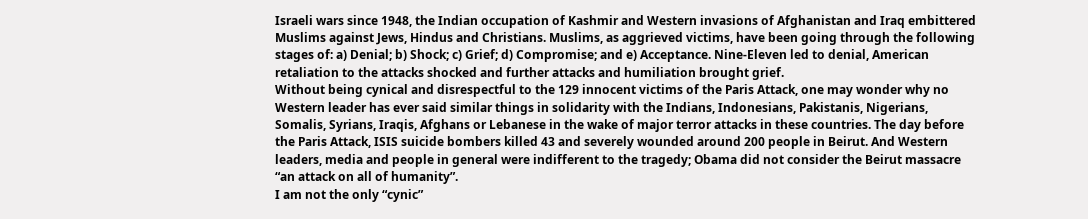Israeli wars since 1948, the Indian occupation of Kashmir and Western invasions of Afghanistan and Iraq embittered Muslims against Jews, Hindus and Christians. Muslims, as aggrieved victims, have been going through the following stages of: a) Denial; b) Shock; c) Grief; d) Compromise; and e) Acceptance. Nine-Eleven led to denial, American retaliation to the attacks shocked and further attacks and humiliation brought grief.
Without being cynical and disrespectful to the 129 innocent victims of the Paris Attack, one may wonder why no Western leader has ever said similar things in solidarity with the Indians, Indonesians, Pakistanis, Nigerians, Somalis, Syrians, Iraqis, Afghans or Lebanese in the wake of major terror attacks in these countries. The day before the Paris Attack, ISIS suicide bombers killed 43 and severely wounded around 200 people in Beirut. And Western leaders, media and people in general were indifferent to the tragedy; Obama did not consider the Beirut massacre “an attack on all of humanity”.
I am not the only “cynic”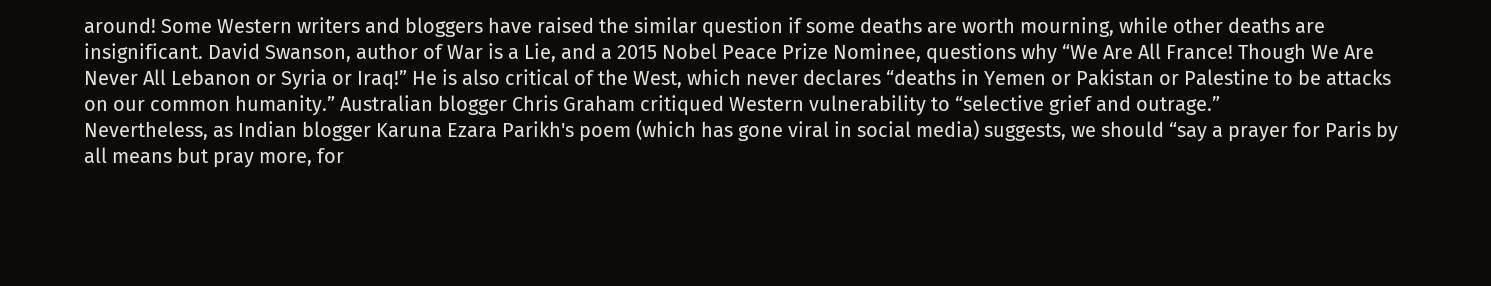around! Some Western writers and bloggers have raised the similar question if some deaths are worth mourning, while other deaths are insignificant. David Swanson, author of War is a Lie, and a 2015 Nobel Peace Prize Nominee, questions why “We Are All France! Though We Are Never All Lebanon or Syria or Iraq!” He is also critical of the West, which never declares “deaths in Yemen or Pakistan or Palestine to be attacks on our common humanity.” Australian blogger Chris Graham critiqued Western vulnerability to “selective grief and outrage.”
Nevertheless, as Indian blogger Karuna Ezara Parikh's poem (which has gone viral in social media) suggests, we should “say a prayer for Paris by all means but pray more, for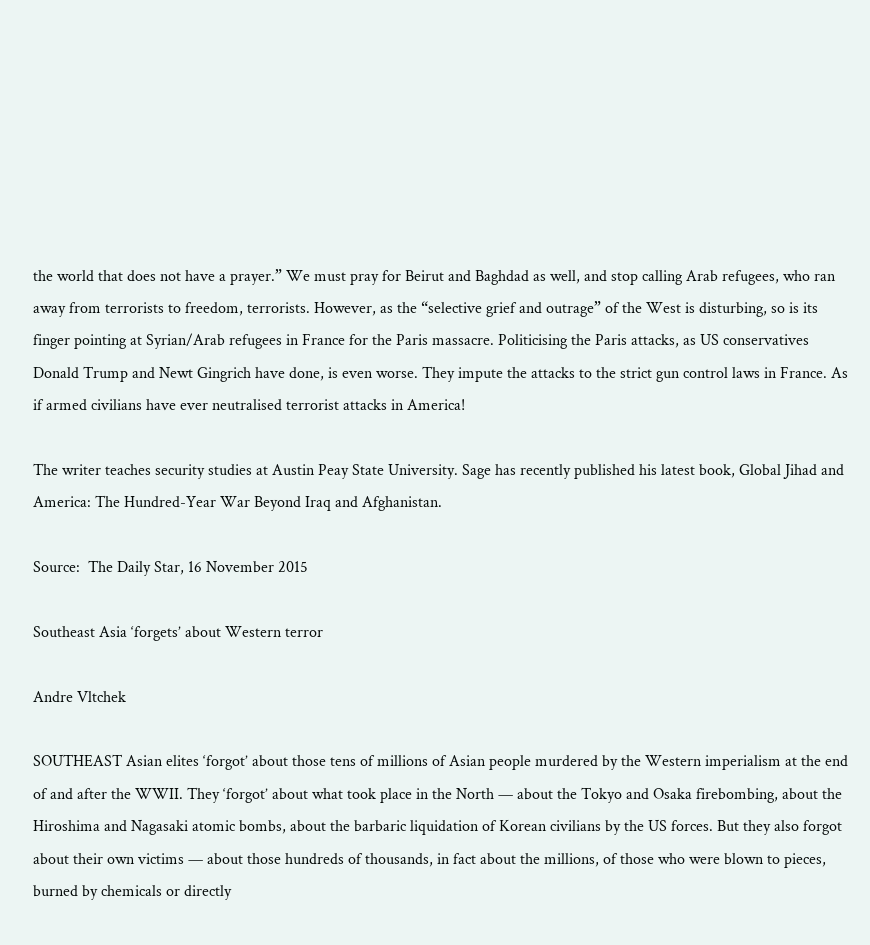the world that does not have a prayer.” We must pray for Beirut and Baghdad as well, and stop calling Arab refugees, who ran away from terrorists to freedom, terrorists. However, as the “selective grief and outrage” of the West is disturbing, so is its finger pointing at Syrian/Arab refugees in France for the Paris massacre. Politicising the Paris attacks, as US conservatives Donald Trump and Newt Gingrich have done, is even worse. They impute the attacks to the strict gun control laws in France. As if armed civilians have ever neutralised terrorist attacks in America!

The writer teaches security studies at Austin Peay State University. Sage has recently published his latest book, Global Jihad and America: The Hundred-Year War Beyond Iraq and Afghanistan.

Source:  The Daily Star, 16 November 2015

Southeast Asia ‘forgets’ about Western terror

Andre Vltchek

SOUTHEAST Asian elites ‘forgot’ about those tens of millions of Asian people murdered by the Western imperialism at the end of and after the WWII. They ‘forgot’ about what took place in the North — about the Tokyo and Osaka firebombing, about the Hiroshima and Nagasaki atomic bombs, about the barbaric liquidation of Korean civilians by the US forces. But they also forgot about their own victims — about those hundreds of thousands, in fact about the millions, of those who were blown to pieces, burned by chemicals or directly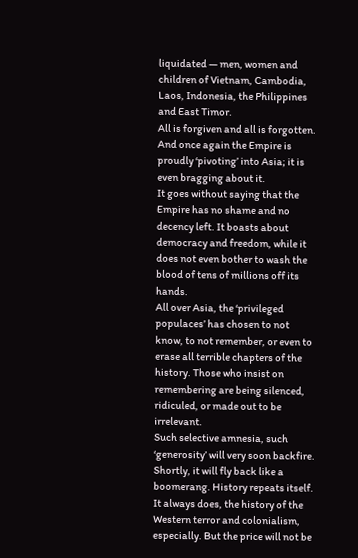liquidated — men, women and children of Vietnam, Cambodia, Laos, Indonesia, the Philippines and East Timor.
All is forgiven and all is forgotten.
And once again the Empire is proudly ‘pivoting’ into Asia; it is even bragging about it.
It goes without saying that the Empire has no shame and no decency left. It boasts about democracy and freedom, while it does not even bother to wash the blood of tens of millions off its hands.
All over Asia, the ‘privileged populaces’ has chosen to not know, to not remember, or even to erase all terrible chapters of the history. Those who insist on remembering are being silenced, ridiculed, or made out to be irrelevant.
Such selective amnesia, such ‘generosity’ will very soon backfire. Shortly, it will fly back like a boomerang. History repeats itself. It always does, the history of the Western terror and colonialism, especially. But the price will not be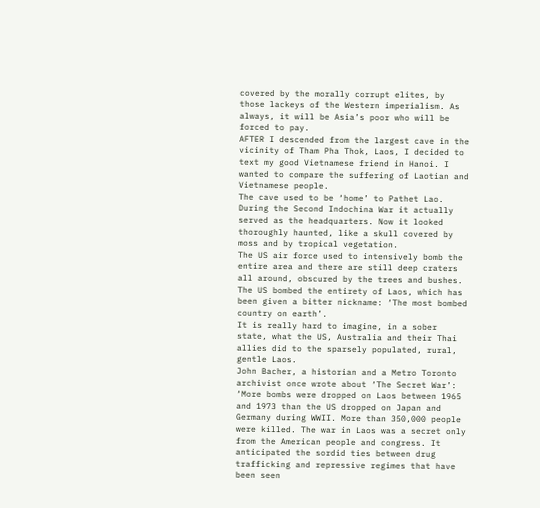covered by the morally corrupt elites, by those lackeys of the Western imperialism. As always, it will be Asia’s poor who will be forced to pay.
AFTER I descended from the largest cave in the vicinity of Tham Pha Thok, Laos, I decided to text my good Vietnamese friend in Hanoi. I wanted to compare the suffering of Laotian and Vietnamese people.
The cave used to be ‘home’ to Pathet Lao. During the Second Indochina War it actually served as the headquarters. Now it looked thoroughly haunted, like a skull covered by moss and by tropical vegetation.
The US air force used to intensively bomb the entire area and there are still deep craters all around, obscured by the trees and bushes.
The US bombed the entirety of Laos, which has been given a bitter nickname: ‘The most bombed country on earth’.
It is really hard to imagine, in a sober state, what the US, Australia and their Thai allies did to the sparsely populated, rural, gentle Laos.
John Bacher, a historian and a Metro Toronto archivist once wrote about ‘The Secret War’: ‘More bombs were dropped on Laos between 1965 and 1973 than the US dropped on Japan and Germany during WWII. More than 350,000 people were killed. The war in Laos was a secret only from the American people and congress. It anticipated the sordid ties between drug trafficking and repressive regimes that have been seen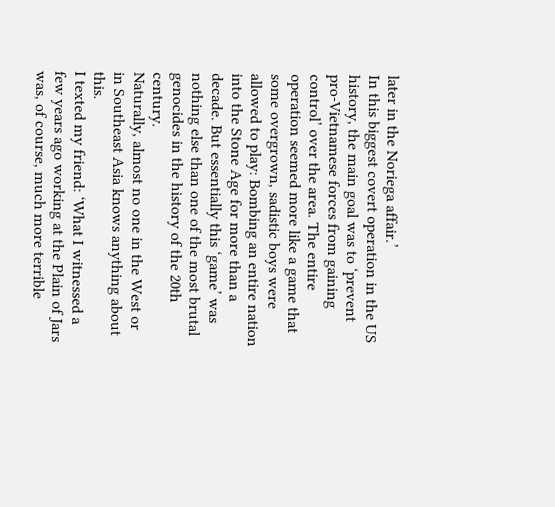later in the Noriega affair.’
In this biggest covert operation in the US history, the main goal was to ‘prevent pro-Vietnamese forces from gaining control’ over the area. The entire operation seemed more like a game that some overgrown, sadistic boys were allowed to play: Bombing an entire nation into the Stone Age for more than a decade. But essentially this ‘game’ was nothing else than one of the most brutal genocides in the history of the 20th century.
Naturally, almost no one in the West or in Southeast Asia knows anything about this.
I texted my friend: ‘What I witnessed a few years ago working at the Plain of Jars was, of course, much more terrible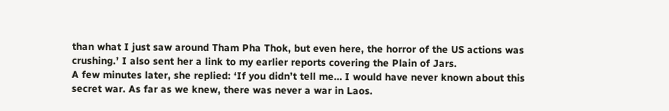than what I just saw around Tham Pha Thok, but even here, the horror of the US actions was crushing.’ I also sent her a link to my earlier reports covering the Plain of Jars.
A few minutes later, she replied: ‘If you didn’t tell me… I would have never known about this secret war. As far as we knew, there was never a war in Laos.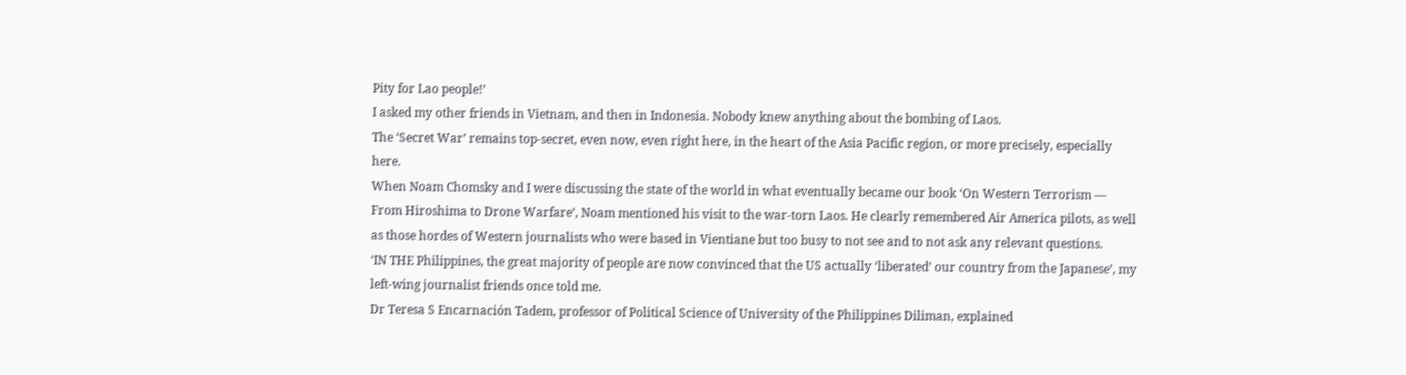Pity for Lao people!’
I asked my other friends in Vietnam, and then in Indonesia. Nobody knew anything about the bombing of Laos.
The ‘Secret War’ remains top-secret, even now, even right here, in the heart of the Asia Pacific region, or more precisely, especially here.
When Noam Chomsky and I were discussing the state of the world in what eventually became our book ‘On Western Terrorism — From Hiroshima to Drone Warfare’, Noam mentioned his visit to the war-torn Laos. He clearly remembered Air America pilots, as well as those hordes of Western journalists who were based in Vientiane but too busy to not see and to not ask any relevant questions.
‘IN THE Philippines, the great majority of people are now convinced that the US actually ‘liberated’ our country from the Japanese’, my left-wing journalist friends once told me.
Dr Teresa S Encarnación Tadem, professor of Political Science of University of the Philippines Diliman, explained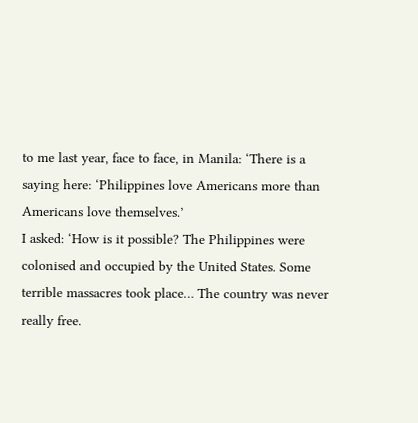to me last year, face to face, in Manila: ‘There is a saying here: ‘Philippines love Americans more than Americans love themselves.’
I asked: ‘How is it possible? The Philippines were colonised and occupied by the United States. Some terrible massacres took place… The country was never really free.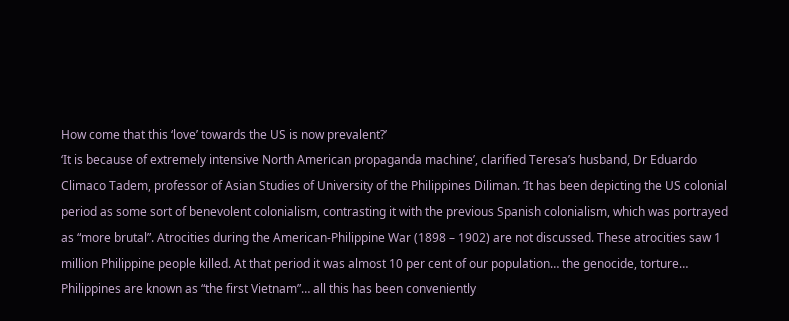How come that this ‘love’ towards the US is now prevalent?’
‘It is because of extremely intensive North American propaganda machine’, clarified Teresa’s husband, Dr Eduardo Climaco Tadem, professor of Asian Studies of University of the Philippines Diliman. ‘It has been depicting the US colonial period as some sort of benevolent colonialism, contrasting it with the previous Spanish colonialism, which was portrayed as “more brutal”. Atrocities during the American-Philippine War (1898 – 1902) are not discussed. These atrocities saw 1 million Philippine people killed. At that period it was almost 10 per cent of our population… the genocide, torture… Philippines are known as “the first Vietnam”… all this has been conveniently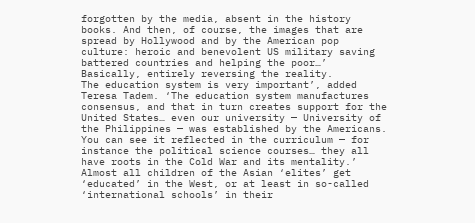forgotten by the media, absent in the history books. And then, of course, the images that are spread by Hollywood and by the American pop culture: heroic and benevolent US military saving battered countries and helping the poor…’
Basically, entirely reversing the reality.
The education system is very important’, added Teresa Tadem. ‘The education system manufactures consensus, and that in turn creates support for the United States… even our university — University of the Philippines — was established by the Americans. You can see it reflected in the curriculum — for instance the political science courses… they all have roots in the Cold War and its mentality.’
Almost all children of the Asian ‘elites’ get ‘educated’ in the West, or at least in so-called ‘international schools’ in their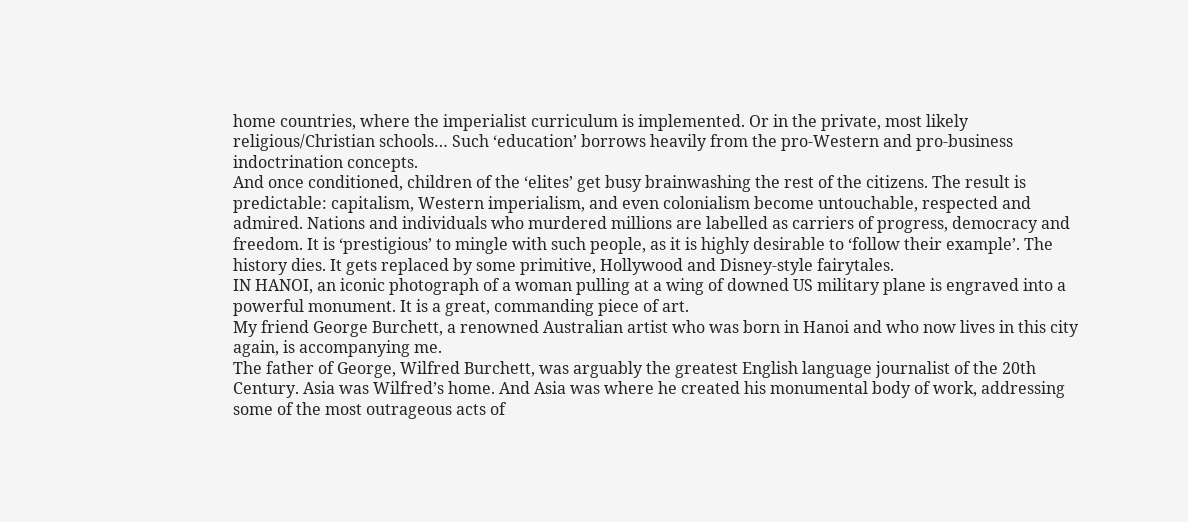home countries, where the imperialist curriculum is implemented. Or in the private, most likely religious/Christian schools… Such ‘education’ borrows heavily from the pro-Western and pro-business indoctrination concepts.
And once conditioned, children of the ‘elites’ get busy brainwashing the rest of the citizens. The result is predictable: capitalism, Western imperialism, and even colonialism become untouchable, respected and admired. Nations and individuals who murdered millions are labelled as carriers of progress, democracy and freedom. It is ‘prestigious’ to mingle with such people, as it is highly desirable to ‘follow their example’. The history dies. It gets replaced by some primitive, Hollywood and Disney-style fairytales.
IN HANOI, an iconic photograph of a woman pulling at a wing of downed US military plane is engraved into a powerful monument. It is a great, commanding piece of art.
My friend George Burchett, a renowned Australian artist who was born in Hanoi and who now lives in this city again, is accompanying me.
The father of George, Wilfred Burchett, was arguably the greatest English language journalist of the 20th Century. Asia was Wilfred’s home. And Asia was where he created his monumental body of work, addressing some of the most outrageous acts of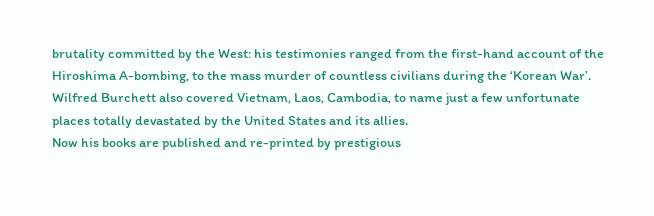brutality committed by the West: his testimonies ranged from the first-hand account of the Hiroshima A-bombing, to the mass murder of countless civilians during the ‘Korean War’. Wilfred Burchett also covered Vietnam, Laos, Cambodia, to name just a few unfortunate places totally devastated by the United States and its allies.
Now his books are published and re-printed by prestigious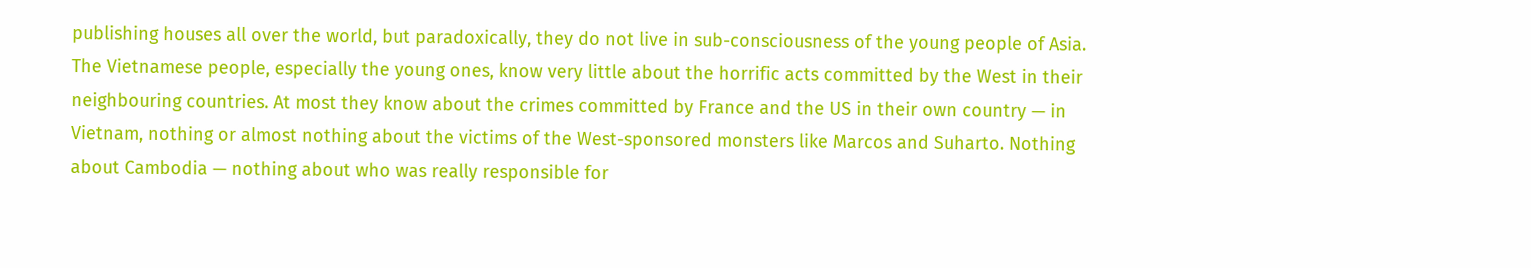publishing houses all over the world, but paradoxically, they do not live in sub-consciousness of the young people of Asia.
The Vietnamese people, especially the young ones, know very little about the horrific acts committed by the West in their neighbouring countries. At most they know about the crimes committed by France and the US in their own country — in Vietnam, nothing or almost nothing about the victims of the West-sponsored monsters like Marcos and Suharto. Nothing about Cambodia — nothing about who was really responsible for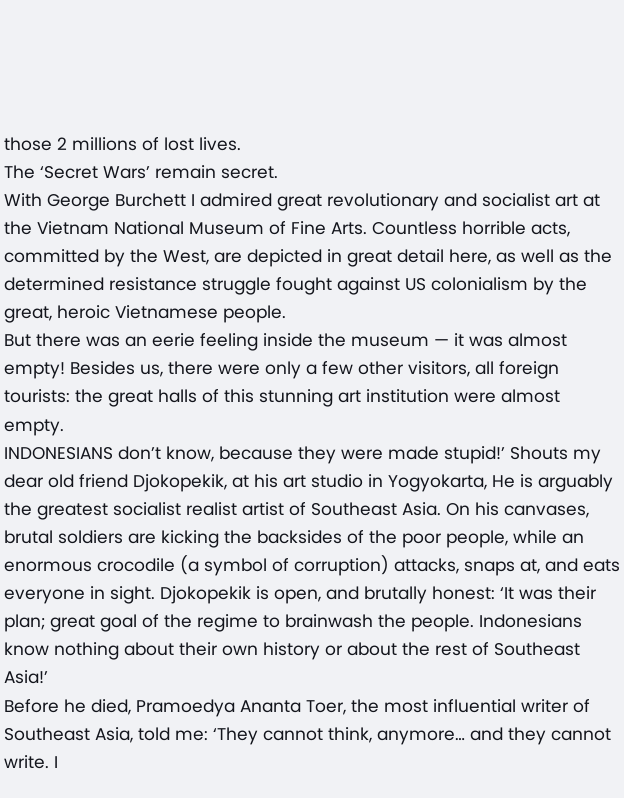those 2 millions of lost lives.
The ‘Secret Wars’ remain secret.
With George Burchett I admired great revolutionary and socialist art at the Vietnam National Museum of Fine Arts. Countless horrible acts, committed by the West, are depicted in great detail here, as well as the determined resistance struggle fought against US colonialism by the great, heroic Vietnamese people.
But there was an eerie feeling inside the museum — it was almost empty! Besides us, there were only a few other visitors, all foreign tourists: the great halls of this stunning art institution were almost empty.
INDONESIANS don’t know, because they were made stupid!’ Shouts my dear old friend Djokopekik, at his art studio in Yogyokarta, He is arguably the greatest socialist realist artist of Southeast Asia. On his canvases, brutal soldiers are kicking the backsides of the poor people, while an enormous crocodile (a symbol of corruption) attacks, snaps at, and eats everyone in sight. Djokopekik is open, and brutally honest: ‘It was their plan; great goal of the regime to brainwash the people. Indonesians know nothing about their own history or about the rest of Southeast Asia!’
Before he died, Pramoedya Ananta Toer, the most influential writer of Southeast Asia, told me: ‘They cannot think, anymore… and they cannot write. I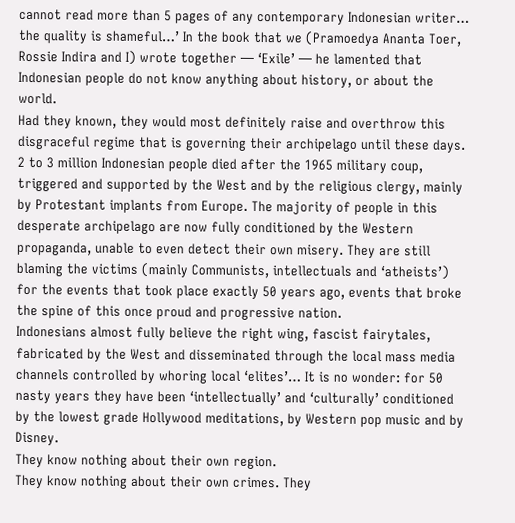cannot read more than 5 pages of any contemporary Indonesian writer… the quality is shameful…’ In the book that we (Pramoedya Ananta Toer, Rossie Indira and I) wrote together — ‘Exile’ — he lamented that Indonesian people do not know anything about history, or about the world.
Had they known, they would most definitely raise and overthrow this disgraceful regime that is governing their archipelago until these days.
2 to 3 million Indonesian people died after the 1965 military coup, triggered and supported by the West and by the religious clergy, mainly by Protestant implants from Europe. The majority of people in this desperate archipelago are now fully conditioned by the Western propaganda, unable to even detect their own misery. They are still blaming the victims (mainly Communists, intellectuals and ‘atheists’) for the events that took place exactly 50 years ago, events that broke the spine of this once proud and progressive nation.
Indonesians almost fully believe the right wing, fascist fairytales, fabricated by the West and disseminated through the local mass media channels controlled by whoring local ‘elites’… It is no wonder: for 50 nasty years they have been ‘intellectually’ and ‘culturally’ conditioned by the lowest grade Hollywood meditations, by Western pop music and by Disney.
They know nothing about their own region.
They know nothing about their own crimes. They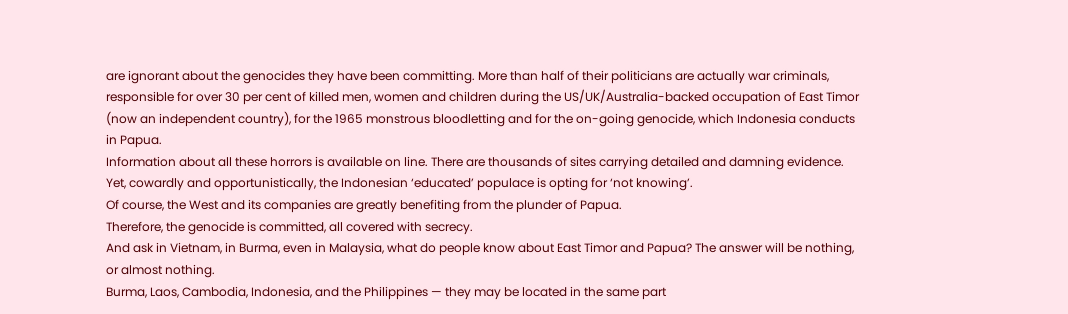are ignorant about the genocides they have been committing. More than half of their politicians are actually war criminals, responsible for over 30 per cent of killed men, women and children during the US/UK/Australia-backed occupation of East Timor (now an independent country), for the 1965 monstrous bloodletting and for the on-going genocide, which Indonesia conducts in Papua.
Information about all these horrors is available on line. There are thousands of sites carrying detailed and damning evidence. Yet, cowardly and opportunistically, the Indonesian ‘educated’ populace is opting for ‘not knowing’.
Of course, the West and its companies are greatly benefiting from the plunder of Papua.
Therefore, the genocide is committed, all covered with secrecy.
And ask in Vietnam, in Burma, even in Malaysia, what do people know about East Timor and Papua? The answer will be nothing, or almost nothing.
Burma, Laos, Cambodia, Indonesia, and the Philippines — they may be located in the same part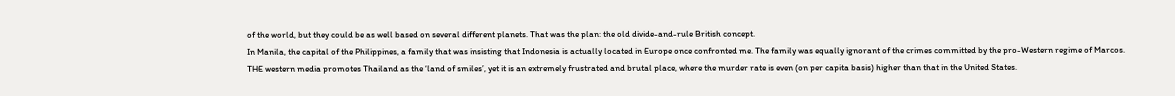of the world, but they could be as well based on several different planets. That was the plan: the old divide-and-rule British concept.
In Manila, the capital of the Philippines, a family that was insisting that Indonesia is actually located in Europe once confronted me. The family was equally ignorant of the crimes committed by the pro-Western regime of Marcos.
THE western media promotes Thailand as the ‘land of smiles’, yet it is an extremely frustrated and brutal place, where the murder rate is even (on per capita basis) higher than that in the United States.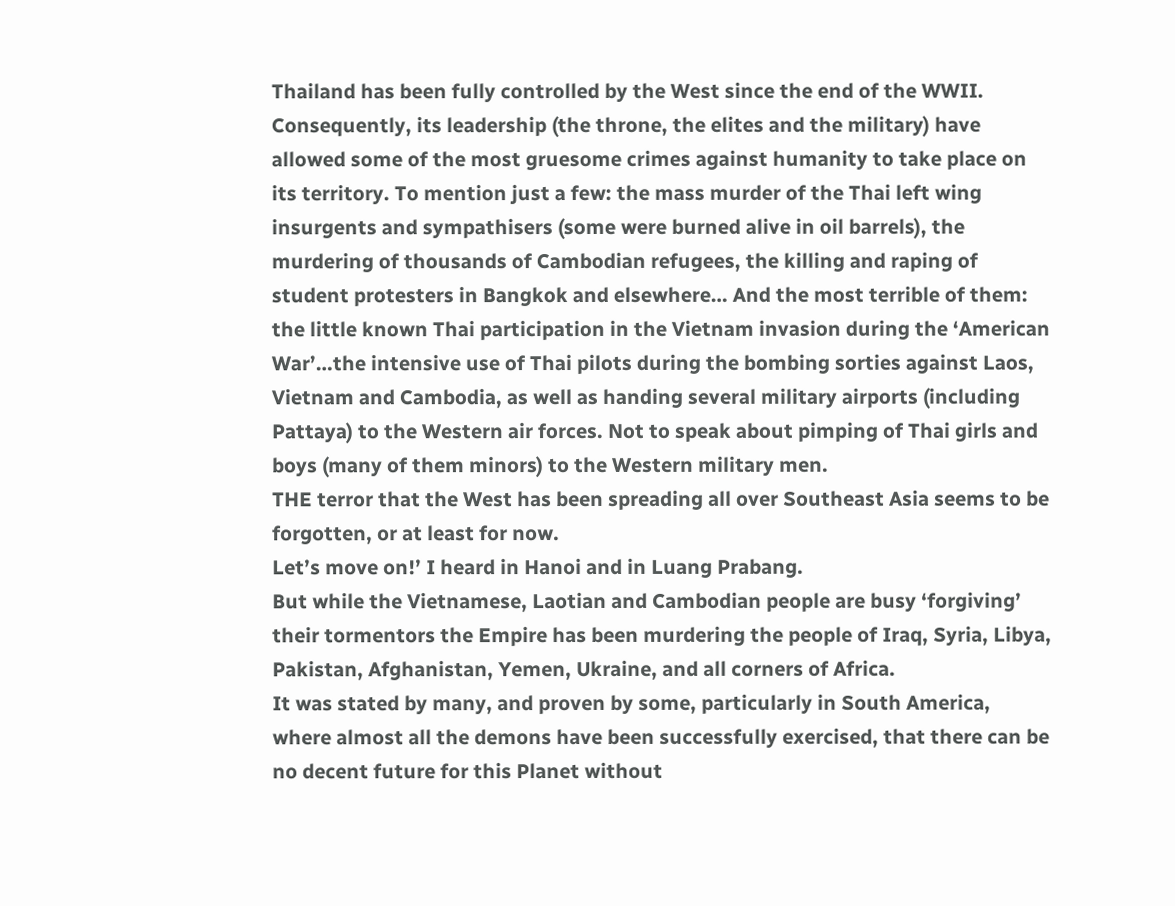Thailand has been fully controlled by the West since the end of the WWII. Consequently, its leadership (the throne, the elites and the military) have allowed some of the most gruesome crimes against humanity to take place on its territory. To mention just a few: the mass murder of the Thai left wing insurgents and sympathisers (some were burned alive in oil barrels), the murdering of thousands of Cambodian refugees, the killing and raping of student protesters in Bangkok and elsewhere… And the most terrible of them: the little known Thai participation in the Vietnam invasion during the ‘American War’…the intensive use of Thai pilots during the bombing sorties against Laos, Vietnam and Cambodia, as well as handing several military airports (including Pattaya) to the Western air forces. Not to speak about pimping of Thai girls and boys (many of them minors) to the Western military men.
THE terror that the West has been spreading all over Southeast Asia seems to be forgotten, or at least for now.
Let’s move on!’ I heard in Hanoi and in Luang Prabang.
But while the Vietnamese, Laotian and Cambodian people are busy ‘forgiving’ their tormentors the Empire has been murdering the people of Iraq, Syria, Libya, Pakistan, Afghanistan, Yemen, Ukraine, and all corners of Africa.
It was stated by many, and proven by some, particularly in South America, where almost all the demons have been successfully exercised, that there can be no decent future for this Planet without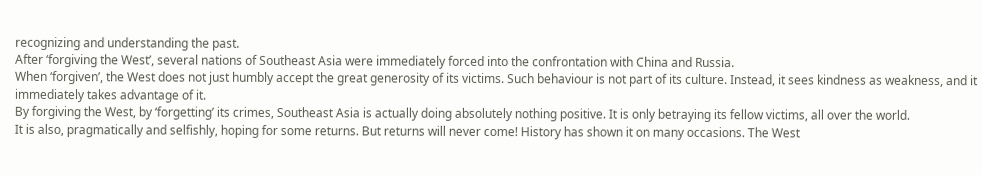recognizing and understanding the past.
After ‘forgiving the West’, several nations of Southeast Asia were immediately forced into the confrontation with China and Russia.
When ‘forgiven’, the West does not just humbly accept the great generosity of its victims. Such behaviour is not part of its culture. Instead, it sees kindness as weakness, and it immediately takes advantage of it.
By forgiving the West, by ‘forgetting’ its crimes, Southeast Asia is actually doing absolutely nothing positive. It is only betraying its fellow victims, all over the world.
It is also, pragmatically and selfishly, hoping for some returns. But returns will never come! History has shown it on many occasions. The West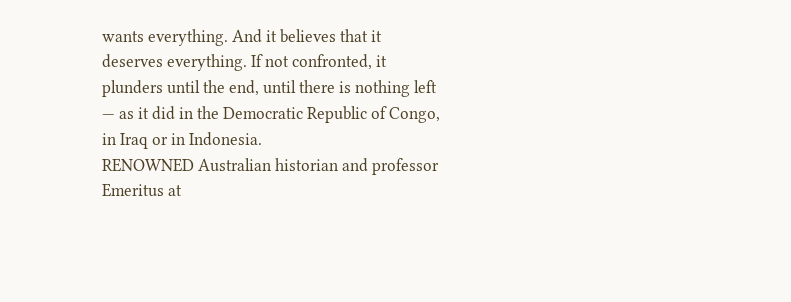wants everything. And it believes that it deserves everything. If not confronted, it plunders until the end, until there is nothing left — as it did in the Democratic Republic of Congo, in Iraq or in Indonesia.
RENOWNED Australian historian and professor Emeritus at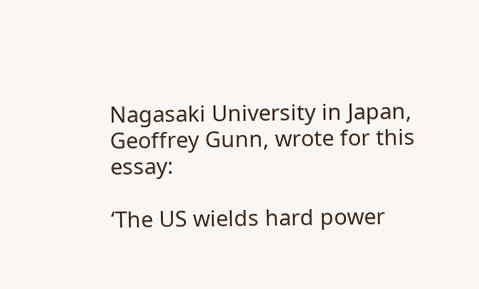Nagasaki University in Japan, Geoffrey Gunn, wrote for this essay:

‘The US wields hard power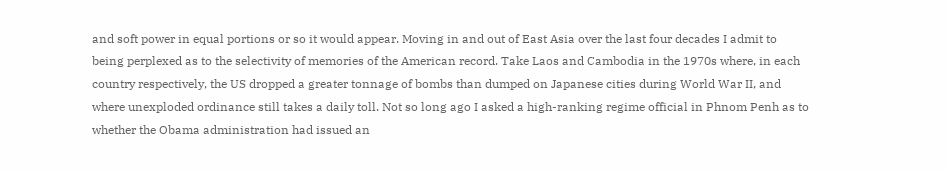and soft power in equal portions or so it would appear. Moving in and out of East Asia over the last four decades I admit to being perplexed as to the selectivity of memories of the American record. Take Laos and Cambodia in the 1970s where, in each country respectively, the US dropped a greater tonnage of bombs than dumped on Japanese cities during World War II, and where unexploded ordinance still takes a daily toll. Not so long ago I asked a high-ranking regime official in Phnom Penh as to whether the Obama administration had issued an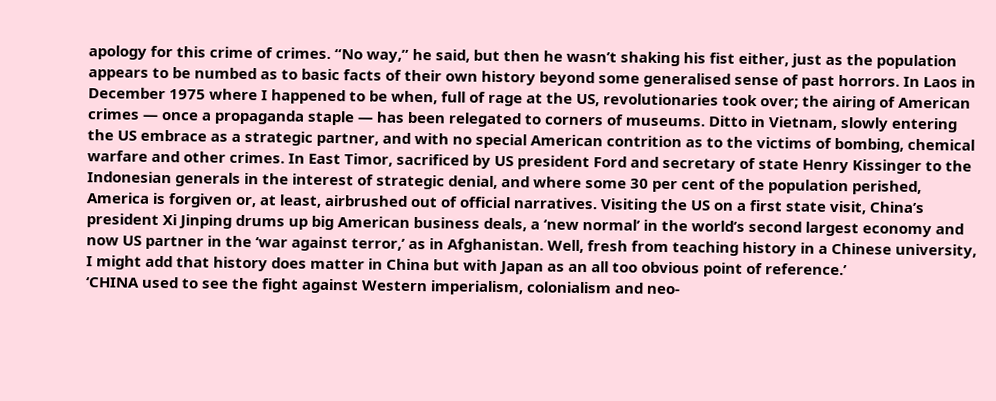apology for this crime of crimes. “No way,” he said, but then he wasn’t shaking his fist either, just as the population appears to be numbed as to basic facts of their own history beyond some generalised sense of past horrors. In Laos in December 1975 where I happened to be when, full of rage at the US, revolutionaries took over; the airing of American crimes — once a propaganda staple — has been relegated to corners of museums. Ditto in Vietnam, slowly entering the US embrace as a strategic partner, and with no special American contrition as to the victims of bombing, chemical warfare and other crimes. In East Timor, sacrificed by US president Ford and secretary of state Henry Kissinger to the Indonesian generals in the interest of strategic denial, and where some 30 per cent of the population perished, America is forgiven or, at least, airbrushed out of official narratives. Visiting the US on a first state visit, China’s president Xi Jinping drums up big American business deals, a ‘new normal’ in the world’s second largest economy and now US partner in the ‘war against terror,’ as in Afghanistan. Well, fresh from teaching history in a Chinese university, I might add that history does matter in China but with Japan as an all too obvious point of reference.’
‘CHINA used to see the fight against Western imperialism, colonialism and neo-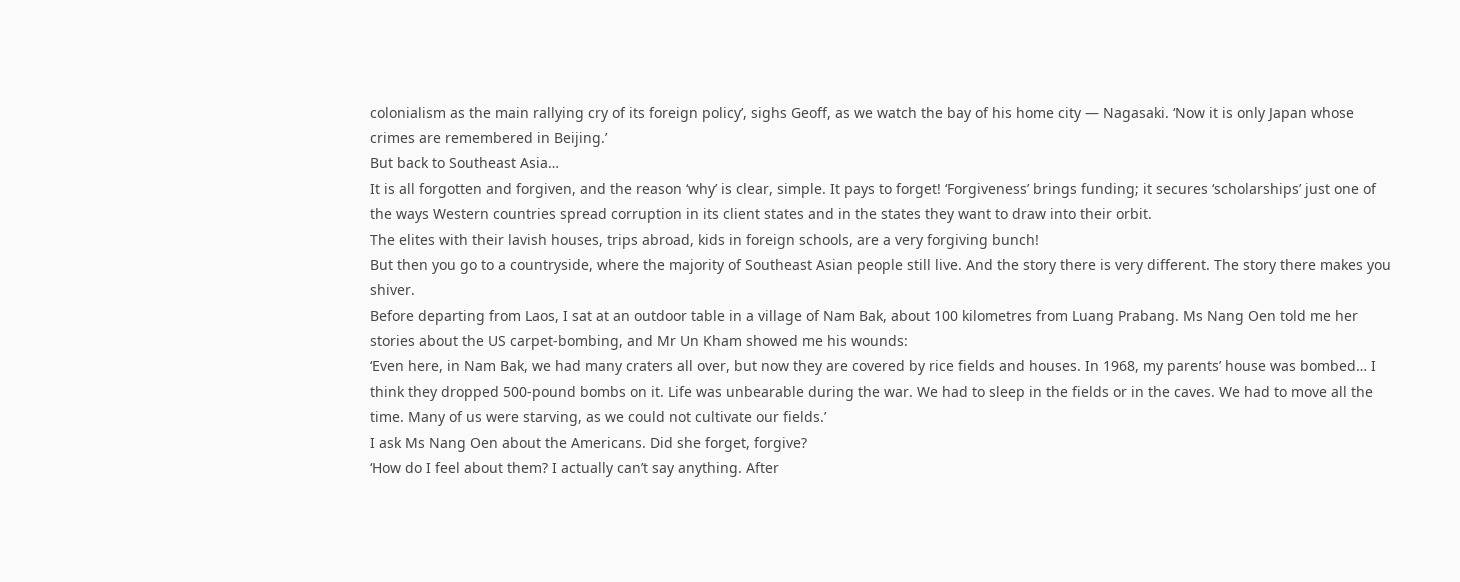colonialism as the main rallying cry of its foreign policy’, sighs Geoff, as we watch the bay of his home city — Nagasaki. ‘Now it is only Japan whose crimes are remembered in Beijing.’
But back to Southeast Asia…
It is all forgotten and forgiven, and the reason ‘why’ is clear, simple. It pays to forget! ‘Forgiveness’ brings funding; it secures ‘scholarships’ just one of the ways Western countries spread corruption in its client states and in the states they want to draw into their orbit.
The elites with their lavish houses, trips abroad, kids in foreign schools, are a very forgiving bunch!
But then you go to a countryside, where the majority of Southeast Asian people still live. And the story there is very different. The story there makes you shiver.
Before departing from Laos, I sat at an outdoor table in a village of Nam Bak, about 100 kilometres from Luang Prabang. Ms Nang Oen told me her stories about the US carpet-bombing, and Mr Un Kham showed me his wounds:
‘Even here, in Nam Bak, we had many craters all over, but now they are covered by rice fields and houses. In 1968, my parents’ house was bombed… I think they dropped 500-pound bombs on it. Life was unbearable during the war. We had to sleep in the fields or in the caves. We had to move all the time. Many of us were starving, as we could not cultivate our fields.’
I ask Ms Nang Oen about the Americans. Did she forget, forgive?
‘How do I feel about them? I actually can’t say anything. After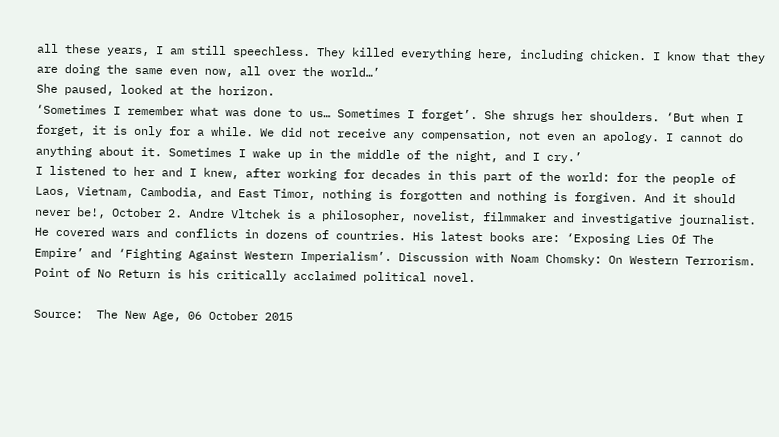all these years, I am still speechless. They killed everything here, including chicken. I know that they are doing the same even now, all over the world…’
She paused, looked at the horizon.
‘Sometimes I remember what was done to us… Sometimes I forget’. She shrugs her shoulders. ‘But when I forget, it is only for a while. We did not receive any compensation, not even an apology. I cannot do anything about it. Sometimes I wake up in the middle of the night, and I cry.’
I listened to her and I knew, after working for decades in this part of the world: for the people of Laos, Vietnam, Cambodia, and East Timor, nothing is forgotten and nothing is forgiven. And it should never be!, October 2. Andre Vltchek is a philosopher, novelist, filmmaker and investigative journalist. He covered wars and conflicts in dozens of countries. His latest books are: ‘Exposing Lies Of The Empire’ and ‘Fighting Against Western Imperialism’. Discussion with Noam Chomsky: On Western Terrorism. Point of No Return is his critically acclaimed political novel.

Source:  The New Age, 06 October 2015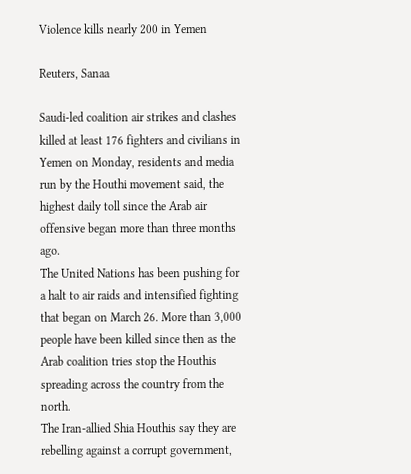Violence kills nearly 200 in Yemen

Reuters, Sanaa

Saudi-led coalition air strikes and clashes killed at least 176 fighters and civilians in Yemen on Monday, residents and media run by the Houthi movement said, the highest daily toll since the Arab air offensive began more than three months ago.
The United Nations has been pushing for a halt to air raids and intensified fighting that began on March 26. More than 3,000 people have been killed since then as the Arab coalition tries stop the Houthis spreading across the country from the north.
The Iran-allied Shia Houthis say they are rebelling against a corrupt government,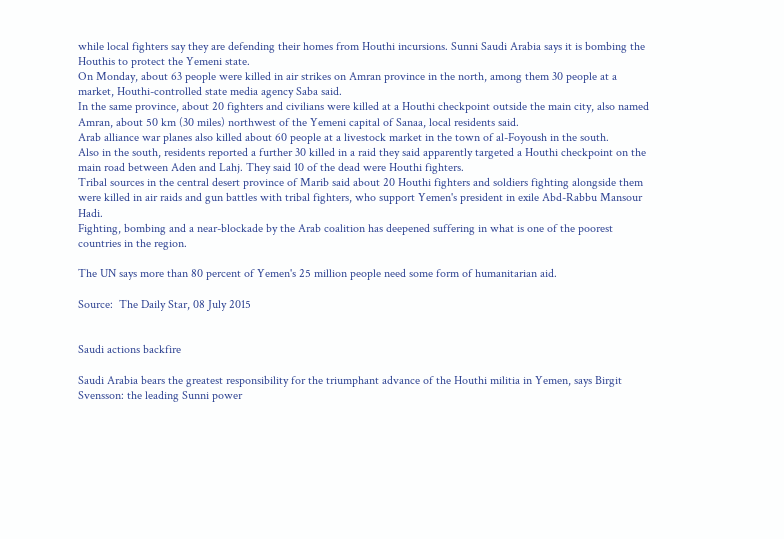while local fighters say they are defending their homes from Houthi incursions. Sunni Saudi Arabia says it is bombing the Houthis to protect the Yemeni state.
On Monday, about 63 people were killed in air strikes on Amran province in the north, among them 30 people at a market, Houthi-controlled state media agency Saba said.
In the same province, about 20 fighters and civilians were killed at a Houthi checkpoint outside the main city, also named Amran, about 50 km (30 miles) northwest of the Yemeni capital of Sanaa, local residents said.
Arab alliance war planes also killed about 60 people at a livestock market in the town of al-Foyoush in the south.
Also in the south, residents reported a further 30 killed in a raid they said apparently targeted a Houthi checkpoint on the main road between Aden and Lahj. They said 10 of the dead were Houthi fighters.
Tribal sources in the central desert province of Marib said about 20 Houthi fighters and soldiers fighting alongside them were killed in air raids and gun battles with tribal fighters, who support Yemen's president in exile Abd-Rabbu Mansour Hadi.
Fighting, bombing and a near-blockade by the Arab coalition has deepened suffering in what is one of the poorest countries in the region.

The UN says more than 80 percent of Yemen's 25 million people need some form of humanitarian aid.

Source:  The Daily Star, 08 July 2015


Saudi actions backfire

Saudi Arabia bears the greatest responsibility for the triumphant advance of the Houthi militia in Yemen, says Birgit Svensson: the leading Sunni power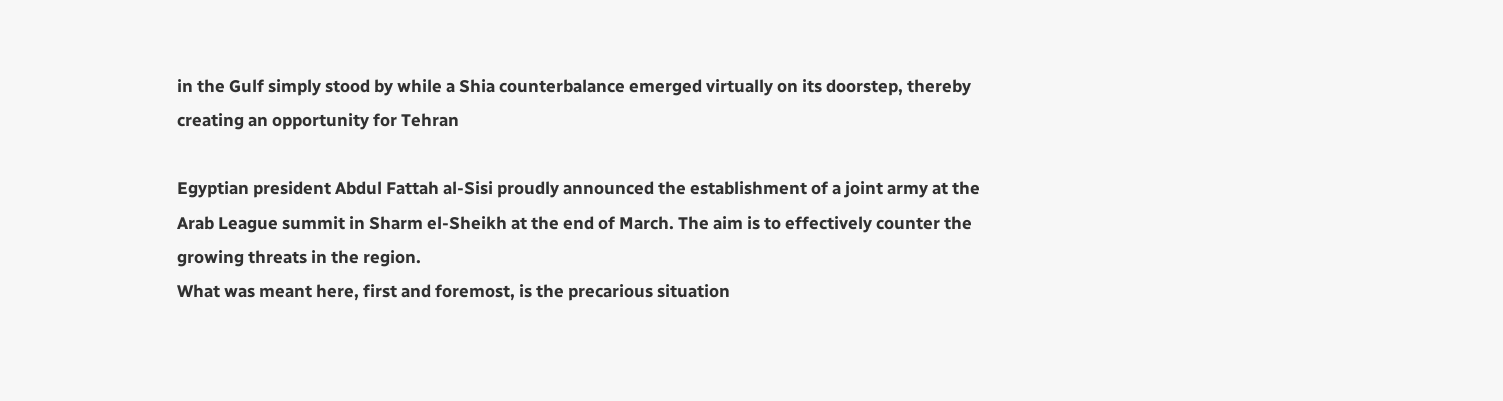in the Gulf simply stood by while a Shia counterbalance emerged virtually on its doorstep, thereby creating an opportunity for Tehran

Egyptian president Abdul Fattah al-Sisi proudly announced the establishment of a joint army at the Arab League summit in Sharm el-Sheikh at the end of March. The aim is to effectively counter the growing threats in the region.
What was meant here, first and foremost, is the precarious situation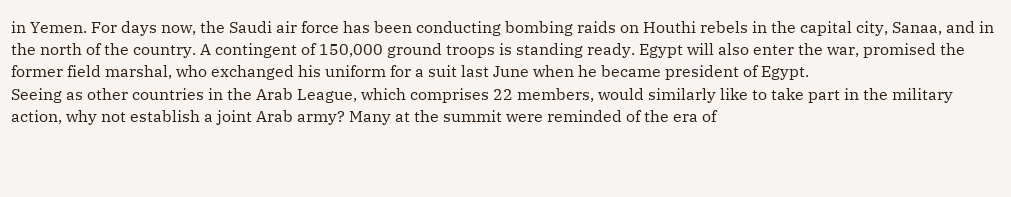in Yemen. For days now, the Saudi air force has been conducting bombing raids on Houthi rebels in the capital city, Sanaa, and in the north of the country. A contingent of 150,000 ground troops is standing ready. Egypt will also enter the war, promised the former field marshal, who exchanged his uniform for a suit last June when he became president of Egypt.
Seeing as other countries in the Arab League, which comprises 22 members, would similarly like to take part in the military action, why not establish a joint Arab army? Many at the summit were reminded of the era of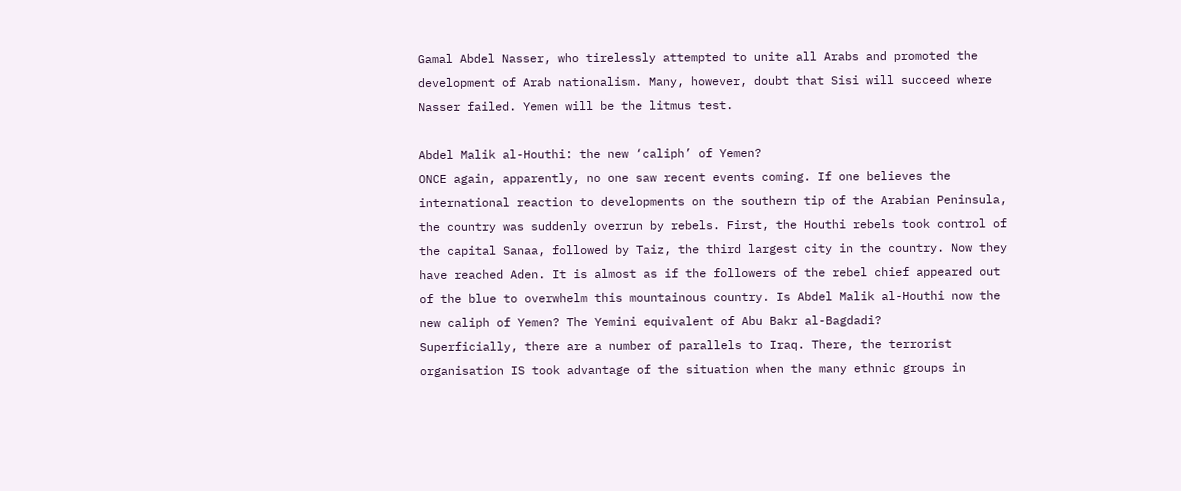Gamal Abdel Nasser, who tirelessly attempted to unite all Arabs and promoted the development of Arab nationalism. Many, however, doubt that Sisi will succeed where Nasser failed. Yemen will be the litmus test.

Abdel Malik al-Houthi: the new ‘caliph’ of Yemen?
ONCE again, apparently, no one saw recent events coming. If one believes the international reaction to developments on the southern tip of the Arabian Peninsula, the country was suddenly overrun by rebels. First, the Houthi rebels took control of the capital Sanaa, followed by Taiz, the third largest city in the country. Now they have reached Aden. It is almost as if the followers of the rebel chief appeared out of the blue to overwhelm this mountainous country. Is Abdel Malik al-Houthi now the new caliph of Yemen? The Yemini equivalent of Abu Bakr al-Bagdadi?
Superficially, there are a number of parallels to Iraq. There, the terrorist organisation IS took advantage of the situation when the many ethnic groups in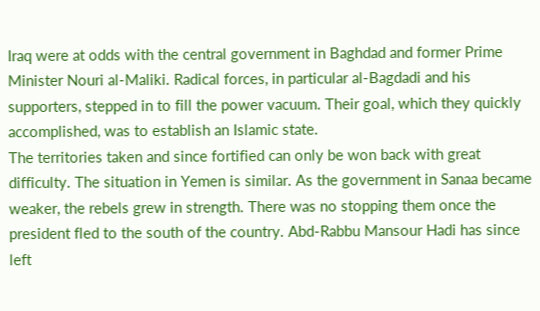Iraq were at odds with the central government in Baghdad and former Prime Minister Nouri al-Maliki. Radical forces, in particular al-Bagdadi and his supporters, stepped in to fill the power vacuum. Their goal, which they quickly accomplished, was to establish an Islamic state.
The territories taken and since fortified can only be won back with great difficulty. The situation in Yemen is similar. As the government in Sanaa became weaker, the rebels grew in strength. There was no stopping them once the president fled to the south of the country. Abd-Rabbu Mansour Hadi has since left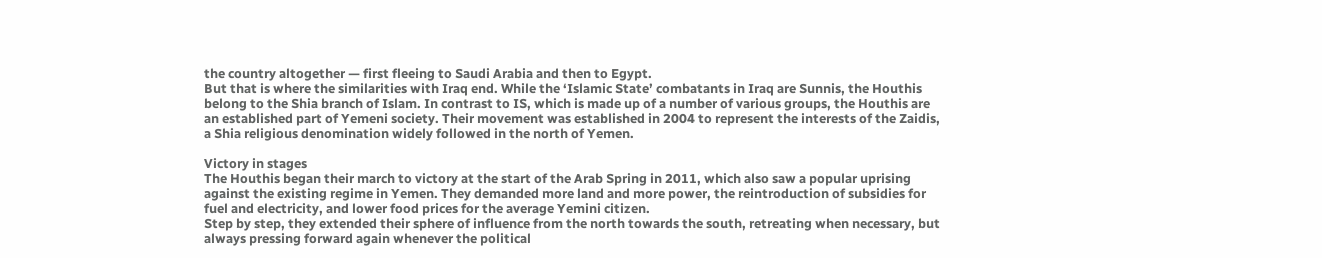the country altogether — first fleeing to Saudi Arabia and then to Egypt.
But that is where the similarities with Iraq end. While the ‘Islamic State’ combatants in Iraq are Sunnis, the Houthis belong to the Shia branch of Islam. In contrast to IS, which is made up of a number of various groups, the Houthis are an established part of Yemeni society. Their movement was established in 2004 to represent the interests of the Zaidis, a Shia religious denomination widely followed in the north of Yemen.

Victory in stages
The Houthis began their march to victory at the start of the Arab Spring in 2011, which also saw a popular uprising against the existing regime in Yemen. They demanded more land and more power, the reintroduction of subsidies for fuel and electricity, and lower food prices for the average Yemini citizen.
Step by step, they extended their sphere of influence from the north towards the south, retreating when necessary, but always pressing forward again whenever the political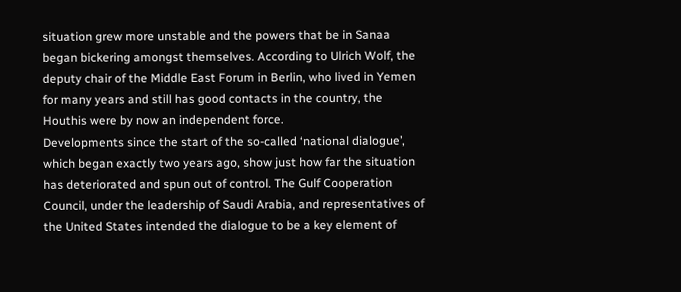situation grew more unstable and the powers that be in Sanaa began bickering amongst themselves. According to Ulrich Wolf, the deputy chair of the Middle East Forum in Berlin, who lived in Yemen for many years and still has good contacts in the country, the Houthis were by now an independent force.
Developments since the start of the so-called ‘national dialogue’, which began exactly two years ago, show just how far the situation has deteriorated and spun out of control. The Gulf Cooperation Council, under the leadership of Saudi Arabia, and representatives of the United States intended the dialogue to be a key element of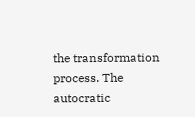the transformation process. The autocratic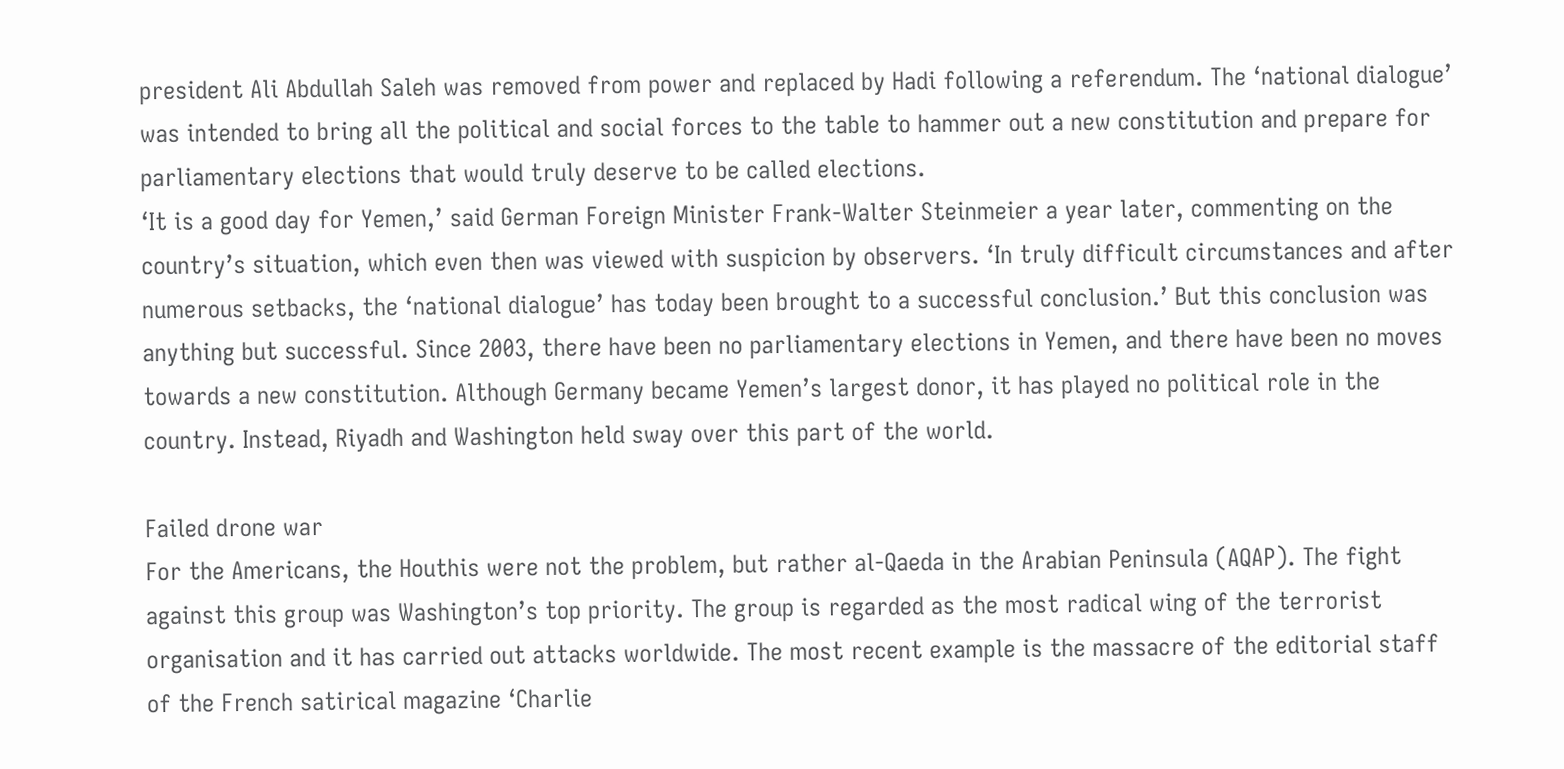president Ali Abdullah Saleh was removed from power and replaced by Hadi following a referendum. The ‘national dialogue’ was intended to bring all the political and social forces to the table to hammer out a new constitution and prepare for parliamentary elections that would truly deserve to be called elections.
‘It is a good day for Yemen,’ said German Foreign Minister Frank-Walter Steinmeier a year later, commenting on the country’s situation, which even then was viewed with suspicion by observers. ‘In truly difficult circumstances and after numerous setbacks, the ‘national dialogue’ has today been brought to a successful conclusion.’ But this conclusion was anything but successful. Since 2003, there have been no parliamentary elections in Yemen, and there have been no moves towards a new constitution. Although Germany became Yemen’s largest donor, it has played no political role in the country. Instead, Riyadh and Washington held sway over this part of the world.

Failed drone war
For the Americans, the Houthis were not the problem, but rather al-Qaeda in the Arabian Peninsula (AQAP). The fight against this group was Washington’s top priority. The group is regarded as the most radical wing of the terrorist organisation and it has carried out attacks worldwide. The most recent example is the massacre of the editorial staff of the French satirical magazine ‘Charlie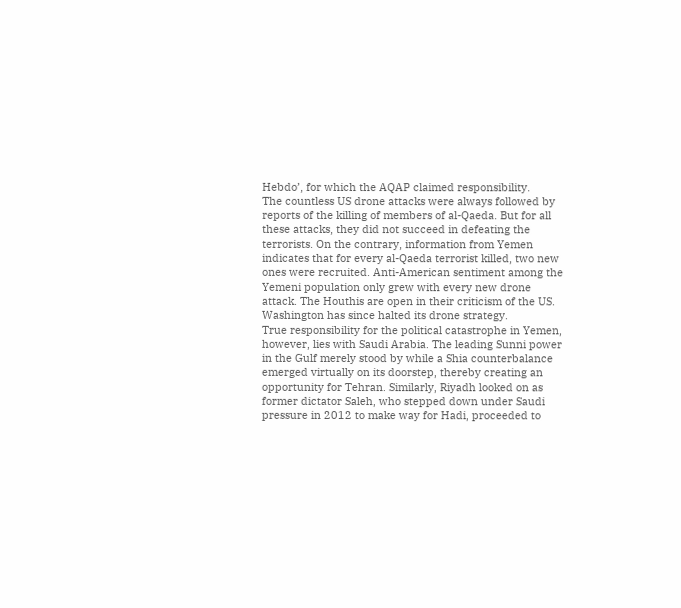Hebdo’, for which the AQAP claimed responsibility.
The countless US drone attacks were always followed by reports of the killing of members of al-Qaeda. But for all these attacks, they did not succeed in defeating the terrorists. On the contrary, information from Yemen indicates that for every al-Qaeda terrorist killed, two new ones were recruited. Anti-American sentiment among the Yemeni population only grew with every new drone attack. The Houthis are open in their criticism of the US. Washington has since halted its drone strategy.
True responsibility for the political catastrophe in Yemen, however, lies with Saudi Arabia. The leading Sunni power in the Gulf merely stood by while a Shia counterbalance emerged virtually on its doorstep, thereby creating an opportunity for Tehran. Similarly, Riyadh looked on as former dictator Saleh, who stepped down under Saudi pressure in 2012 to make way for Hadi, proceeded to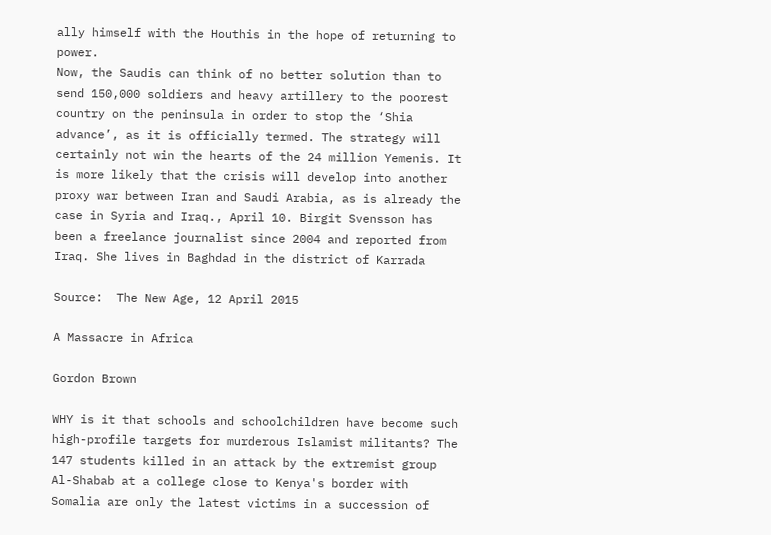ally himself with the Houthis in the hope of returning to power.
Now, the Saudis can think of no better solution than to send 150,000 soldiers and heavy artillery to the poorest country on the peninsula in order to stop the ‘Shia advance’, as it is officially termed. The strategy will certainly not win the hearts of the 24 million Yemenis. It is more likely that the crisis will develop into another proxy war between Iran and Saudi Arabia, as is already the case in Syria and Iraq., April 10. Birgit Svensson has been a freelance journalist since 2004 and reported from Iraq. She lives in Baghdad in the district of Karrada

Source:  The New Age, 12 April 2015

A Massacre in Africa

Gordon Brown

WHY is it that schools and schoolchildren have become such high-profile targets for murderous Islamist militants? The 147 students killed in an attack by the extremist group Al-Shabab at a college close to Kenya's border with Somalia are only the latest victims in a succession of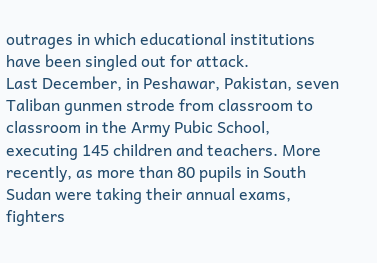outrages in which educational institutions have been singled out for attack.
Last December, in Peshawar, Pakistan, seven Taliban gunmen strode from classroom to classroom in the Army Pubic School, executing 145 children and teachers. More recently, as more than 80 pupils in South Sudan were taking their annual exams, fighters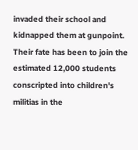invaded their school and kidnapped them at gunpoint. Their fate has been to join the estimated 12,000 students conscripted into children's militias in the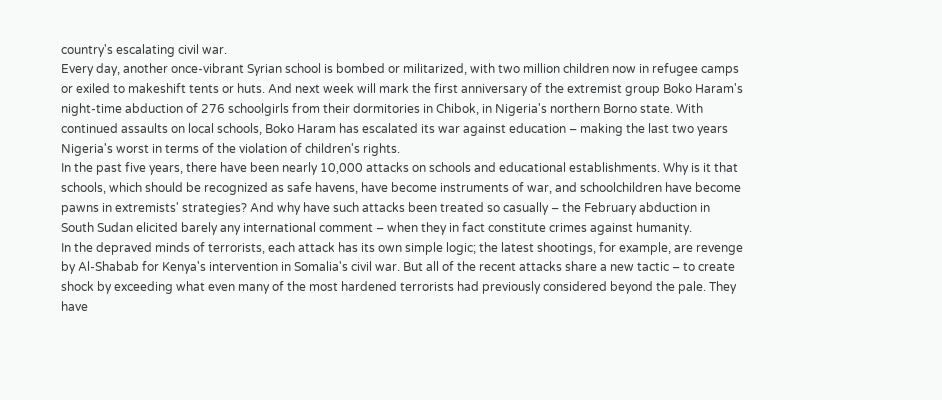country's escalating civil war.
Every day, another once-vibrant Syrian school is bombed or militarized, with two million children now in refugee camps or exiled to makeshift tents or huts. And next week will mark the first anniversary of the extremist group Boko Haram's night-time abduction of 276 schoolgirls from their dormitories in Chibok, in Nigeria's northern Borno state. With continued assaults on local schools, Boko Haram has escalated its war against education – making the last two years Nigeria's worst in terms of the violation of children's rights.
In the past five years, there have been nearly 10,000 attacks on schools and educational establishments. Why is it that schools, which should be recognized as safe havens, have become instruments of war, and schoolchildren have become pawns in extremists' strategies? And why have such attacks been treated so casually – the February abduction in South Sudan elicited barely any international comment – when they in fact constitute crimes against humanity.
In the depraved minds of terrorists, each attack has its own simple logic; the latest shootings, for example, are revenge by Al-Shabab for Kenya's intervention in Somalia's civil war. But all of the recent attacks share a new tactic – to create shock by exceeding what even many of the most hardened terrorists had previously considered beyond the pale. They have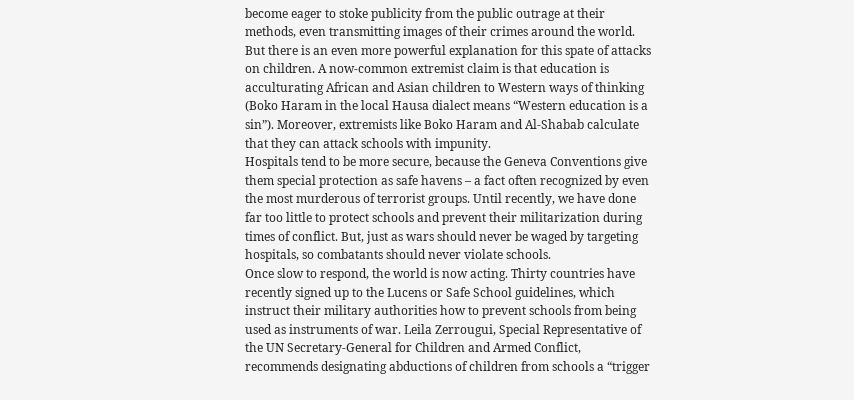become eager to stoke publicity from the public outrage at their methods, even transmitting images of their crimes around the world.
But there is an even more powerful explanation for this spate of attacks on children. A now-common extremist claim is that education is acculturating African and Asian children to Western ways of thinking (Boko Haram in the local Hausa dialect means “Western education is a sin”). Moreover, extremists like Boko Haram and Al-Shabab calculate that they can attack schools with impunity.
Hospitals tend to be more secure, because the Geneva Conventions give them special protection as safe havens – a fact often recognized by even the most murderous of terrorist groups. Until recently, we have done far too little to protect schools and prevent their militarization during times of conflict. But, just as wars should never be waged by targeting hospitals, so combatants should never violate schools.
Once slow to respond, the world is now acting. Thirty countries have recently signed up to the Lucens or Safe School guidelines, which instruct their military authorities how to prevent schools from being used as instruments of war. Leila Zerrougui, Special Representative of the UN Secretary-General for Children and Armed Conflict, recommends designating abductions of children from schools a “trigger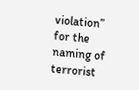violation” for the naming of terrorist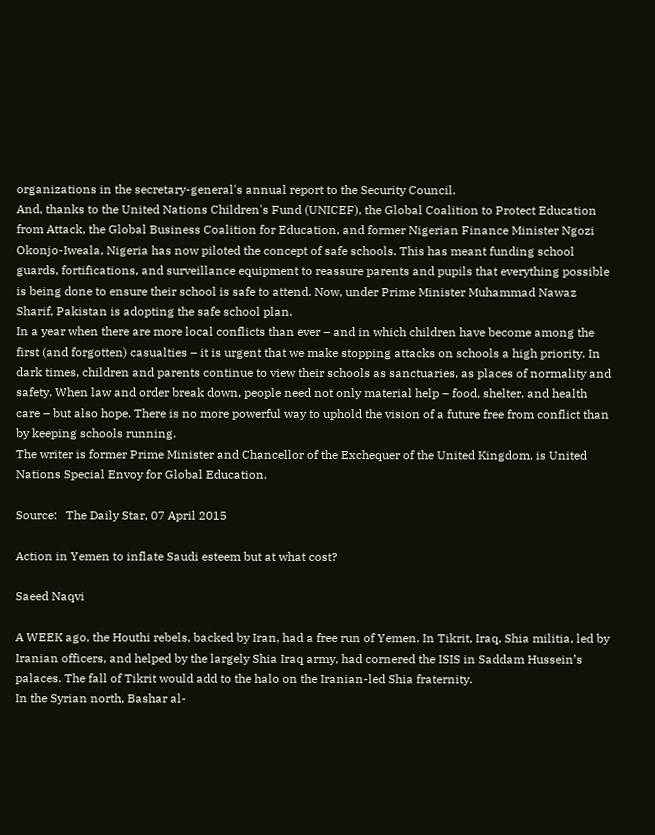organizations in the secretary-general's annual report to the Security Council.
And, thanks to the United Nations Children's Fund (UNICEF), the Global Coalition to Protect Education from Attack, the Global Business Coalition for Education, and former Nigerian Finance Minister Ngozi Okonjo-Iweala, Nigeria has now piloted the concept of safe schools. This has meant funding school guards, fortifications, and surveillance equipment to reassure parents and pupils that everything possible is being done to ensure their school is safe to attend. Now, under Prime Minister Muhammad Nawaz Sharif, Pakistan is adopting the safe school plan.
In a year when there are more local conflicts than ever – and in which children have become among the first (and forgotten) casualties – it is urgent that we make stopping attacks on schools a high priority. In dark times, children and parents continue to view their schools as sanctuaries, as places of normality and safety. When law and order break down, people need not only material help – food, shelter, and health care – but also hope. There is no more powerful way to uphold the vision of a future free from conflict than by keeping schools running.
The writer is former Prime Minister and Chancellor of the Exchequer of the United Kingdom, is United Nations Special Envoy for Global Education.

Source:   The Daily Star, 07 April 2015

Action in Yemen to inflate Saudi esteem but at what cost?

Saeed Naqvi

A WEEK ago, the Houthi rebels, backed by Iran, had a free run of Yemen. In Tikrit, Iraq, Shia militia, led by Iranian officers, and helped by the largely Shia Iraq army, had cornered the ISIS in Saddam Hussein’s palaces. The fall of Tikrit would add to the halo on the Iranian-led Shia fraternity.
In the Syrian north, Bashar al-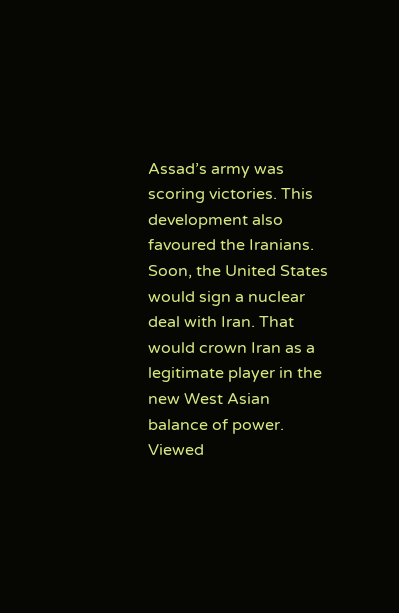Assad’s army was scoring victories. This development also favoured the Iranians.
Soon, the United States would sign a nuclear deal with Iran. That would crown Iran as a legitimate player in the new West Asian balance of power. Viewed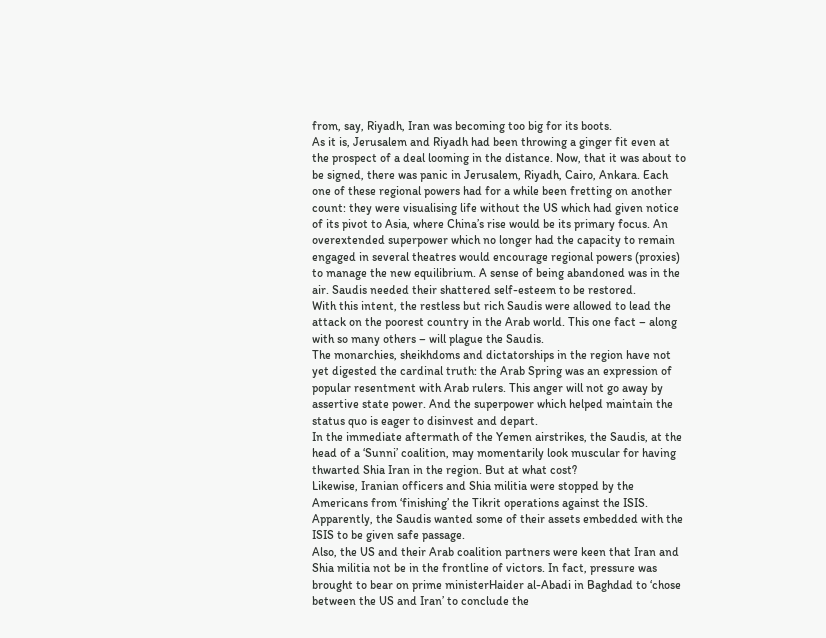from, say, Riyadh, Iran was becoming too big for its boots.
As it is, Jerusalem and Riyadh had been throwing a ginger fit even at the prospect of a deal looming in the distance. Now, that it was about to be signed, there was panic in Jerusalem, Riyadh, Cairo, Ankara. Each one of these regional powers had for a while been fretting on another count: they were visualising life without the US which had given notice of its pivot to Asia, where China’s rise would be its primary focus. An overextended superpower which no longer had the capacity to remain engaged in several theatres would encourage regional powers (proxies) to manage the new equilibrium. A sense of being abandoned was in the air. Saudis needed their shattered self-esteem to be restored.
With this intent, the restless but rich Saudis were allowed to lead the attack on the poorest country in the Arab world. This one fact – along with so many others – will plague the Saudis.
The monarchies, sheikhdoms and dictatorships in the region have not yet digested the cardinal truth: the Arab Spring was an expression of popular resentment with Arab rulers. This anger will not go away by assertive state power. And the superpower which helped maintain the status quo is eager to disinvest and depart.
In the immediate aftermath of the Yemen airstrikes, the Saudis, at the head of a ‘Sunni’ coalition, may momentarily look muscular for having thwarted Shia Iran in the region. But at what cost?
Likewise, Iranian officers and Shia militia were stopped by the Americans from ‘finishing’ the Tikrit operations against the ISIS. Apparently, the Saudis wanted some of their assets embedded with the ISIS to be given safe passage.
Also, the US and their Arab coalition partners were keen that Iran and Shia militia not be in the frontline of victors. In fact, pressure was brought to bear on prime ministerHaider al-Abadi in Baghdad to ‘chose between the US and Iran’ to conclude the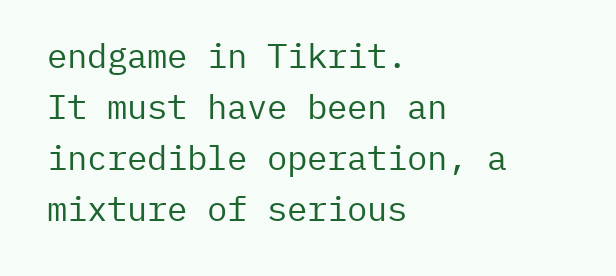endgame in Tikrit.
It must have been an incredible operation, a mixture of serious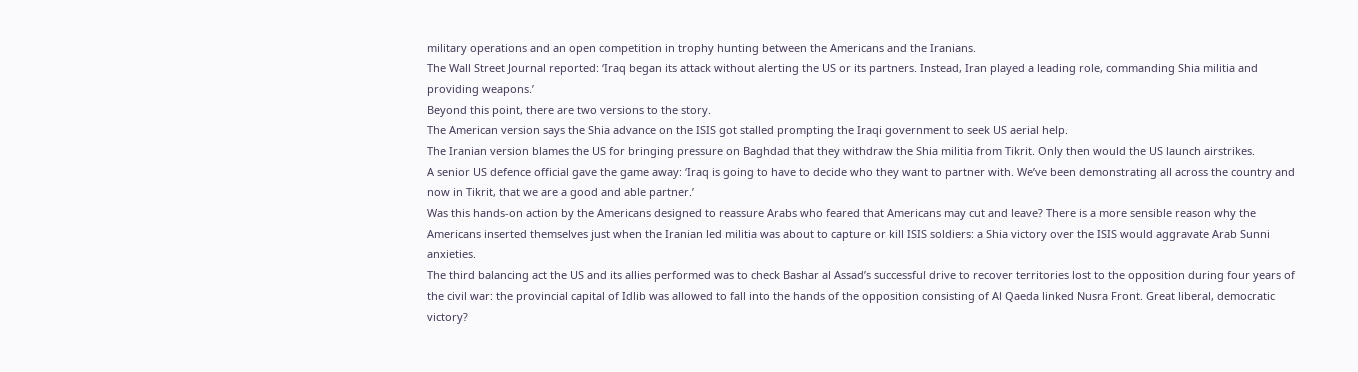military operations and an open competition in trophy hunting between the Americans and the Iranians.
The Wall Street Journal reported: ‘Iraq began its attack without alerting the US or its partners. Instead, Iran played a leading role, commanding Shia militia and providing weapons.’
Beyond this point, there are two versions to the story.
The American version says the Shia advance on the ISIS got stalled prompting the Iraqi government to seek US aerial help.
The Iranian version blames the US for bringing pressure on Baghdad that they withdraw the Shia militia from Tikrit. Only then would the US launch airstrikes.
A senior US defence official gave the game away: ‘Iraq is going to have to decide who they want to partner with. We’ve been demonstrating all across the country and now in Tikrit, that we are a good and able partner.’
Was this hands-on action by the Americans designed to reassure Arabs who feared that Americans may cut and leave? There is a more sensible reason why the Americans inserted themselves just when the Iranian led militia was about to capture or kill ISIS soldiers: a Shia victory over the ISIS would aggravate Arab Sunni anxieties.
The third balancing act the US and its allies performed was to check Bashar al Assad’s successful drive to recover territories lost to the opposition during four years of the civil war: the provincial capital of Idlib was allowed to fall into the hands of the opposition consisting of Al Qaeda linked Nusra Front. Great liberal, democratic victory?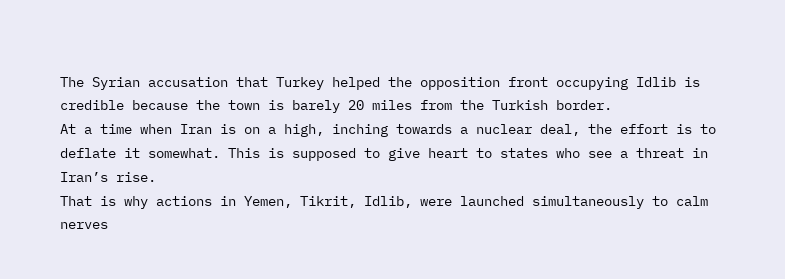The Syrian accusation that Turkey helped the opposition front occupying Idlib is credible because the town is barely 20 miles from the Turkish border.
At a time when Iran is on a high, inching towards a nuclear deal, the effort is to deflate it somewhat. This is supposed to give heart to states who see a threat in Iran’s rise.
That is why actions in Yemen, Tikrit, Idlib, were launched simultaneously to calm nerves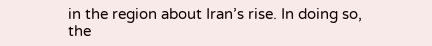in the region about Iran’s rise. In doing so, the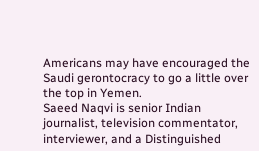Americans may have encouraged the Saudi gerontocracy to go a little over the top in Yemen.
Saeed Naqvi is senior Indian journalist, television commentator, interviewer, and a Distinguished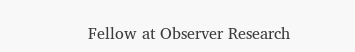Fellow at Observer Research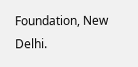Foundation, New Delhi.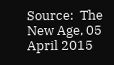Source:  The New Age, 05 April 2015